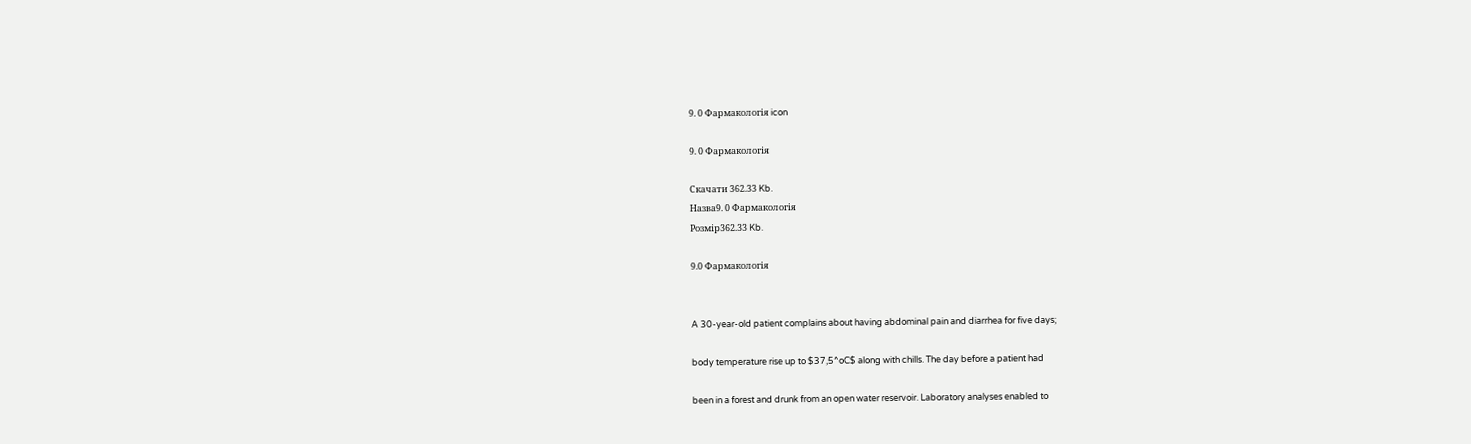9. 0 Фармакологія icon

9. 0 Фармакологія

Скачати 362.33 Kb.
Назва9. 0 Фармакологія
Розмір362.33 Kb.

9.0 Фармакологія


A 30-year-old patient complains about having abdominal pain and diarrhea for five days;

body temperature rise up to $37,5^oC$ along with chills. The day before a patient had

been in a forest and drunk from an open water reservoir. Laboratory analyses enabled to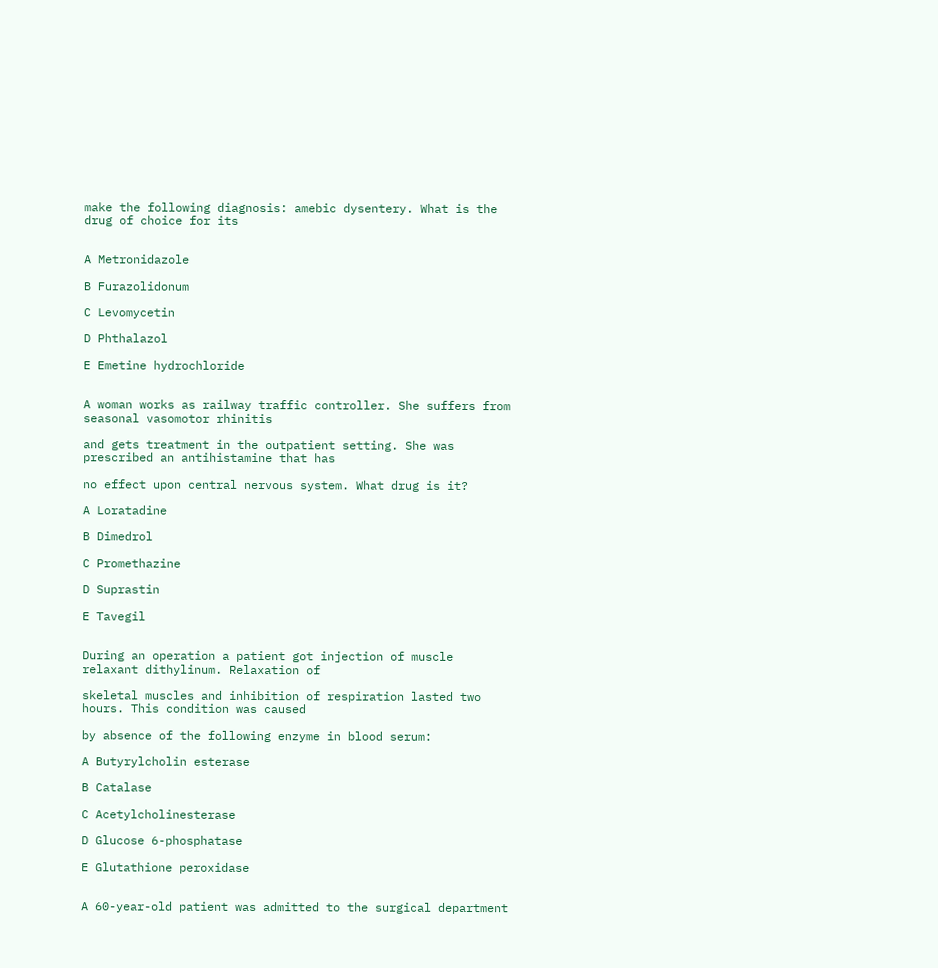make the following diagnosis: amebic dysentery. What is the drug of choice for its


A Metronidazole

B Furazolidonum

C Levomycetin

D Phthalazol

E Emetine hydrochloride


A woman works as railway traffic controller. She suffers from seasonal vasomotor rhinitis

and gets treatment in the outpatient setting. She was prescribed an antihistamine that has

no effect upon central nervous system. What drug is it?

A Loratadine

B Dimedrol

C Promethazine

D Suprastin

E Tavegil


During an operation a patient got injection of muscle relaxant dithylinum. Relaxation of

skeletal muscles and inhibition of respiration lasted two hours. This condition was caused

by absence of the following enzyme in blood serum:

A Butyrylcholin esterase

B Catalase

C Acetylcholinesterase

D Glucose 6-phosphatase

E Glutathione peroxidase


A 60-year-old patient was admitted to the surgical department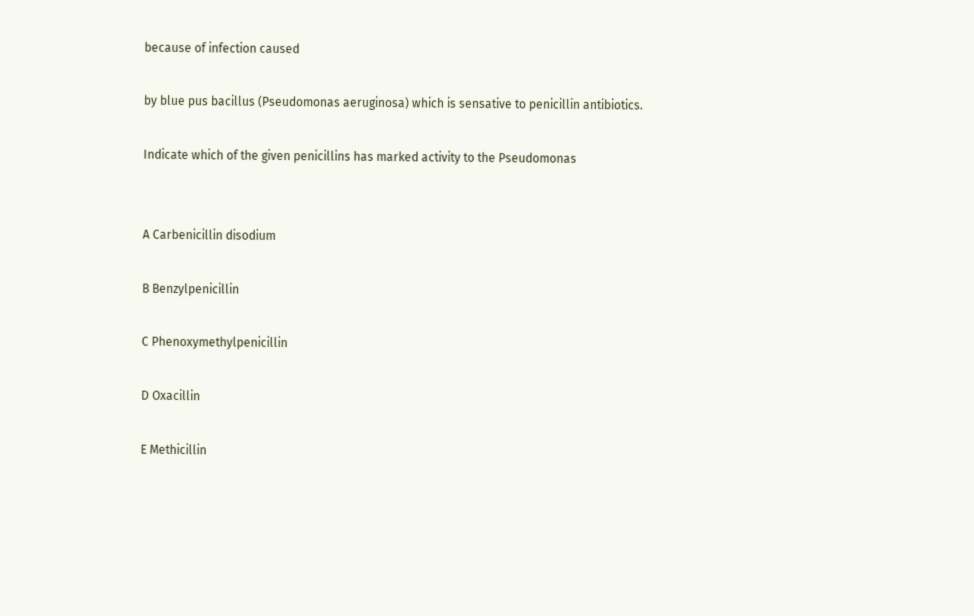because of infection caused

by blue pus bacillus (Pseudomonas aeruginosa) which is sensative to penicillin antibiotics.

Indicate which of the given penicillins has marked activity to the Pseudomonas


A Carbenicillin disodium

B Benzylpenicillin

C Phenoxymethylpenicillin

D Oxacillin

E Methicillin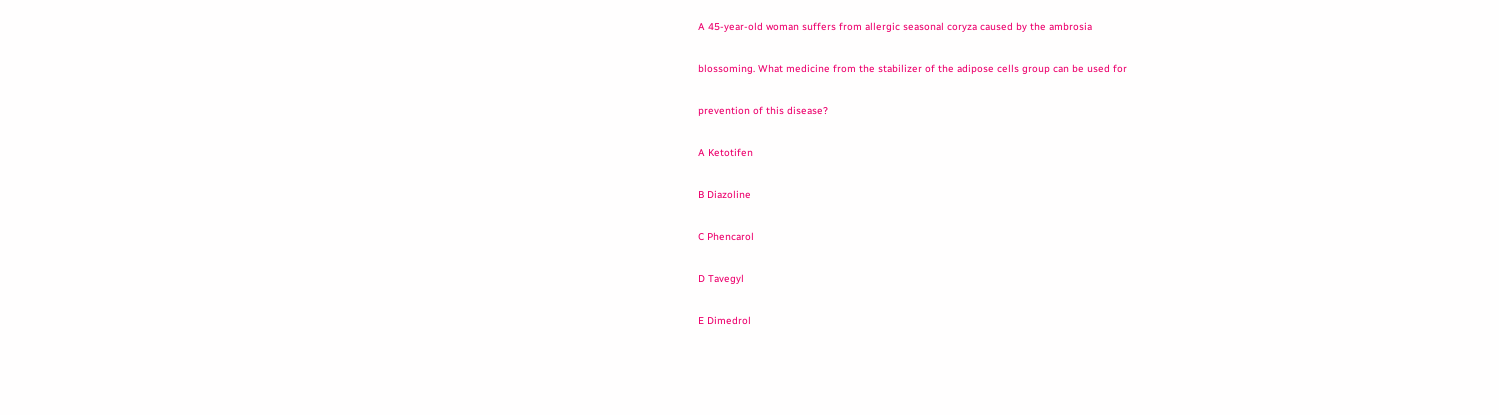A 45-year-old woman suffers from allergic seasonal coryza caused by the ambrosia

blossoming. What medicine from the stabilizer of the adipose cells group can be used for

prevention of this disease?

A Ketotifen

B Diazoline

C Phencarol

D Tavegyl

E Dimedrol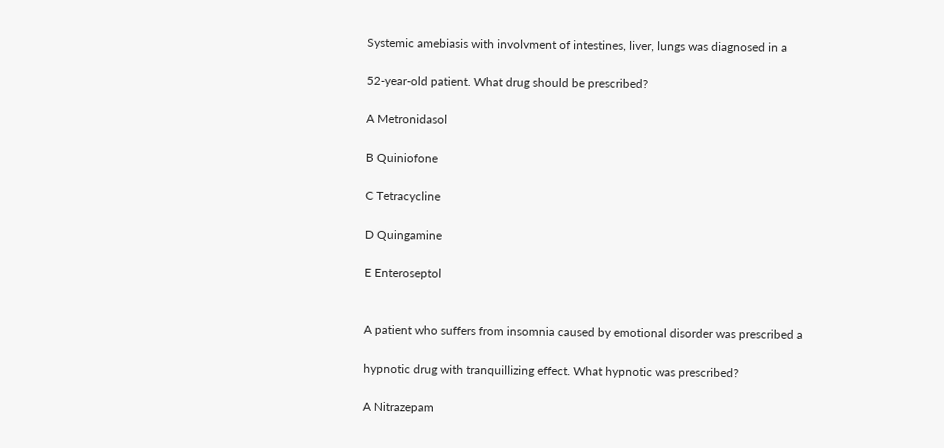Systemic amebiasis with involvment of intestines, liver, lungs was diagnosed in a

52-year-old patient. What drug should be prescribed?

A Metronidasol

B Quiniofone

C Tetracycline

D Quingamine

E Enteroseptol


A patient who suffers from insomnia caused by emotional disorder was prescribed a

hypnotic drug with tranquillizing effect. What hypnotic was prescribed?

A Nitrazepam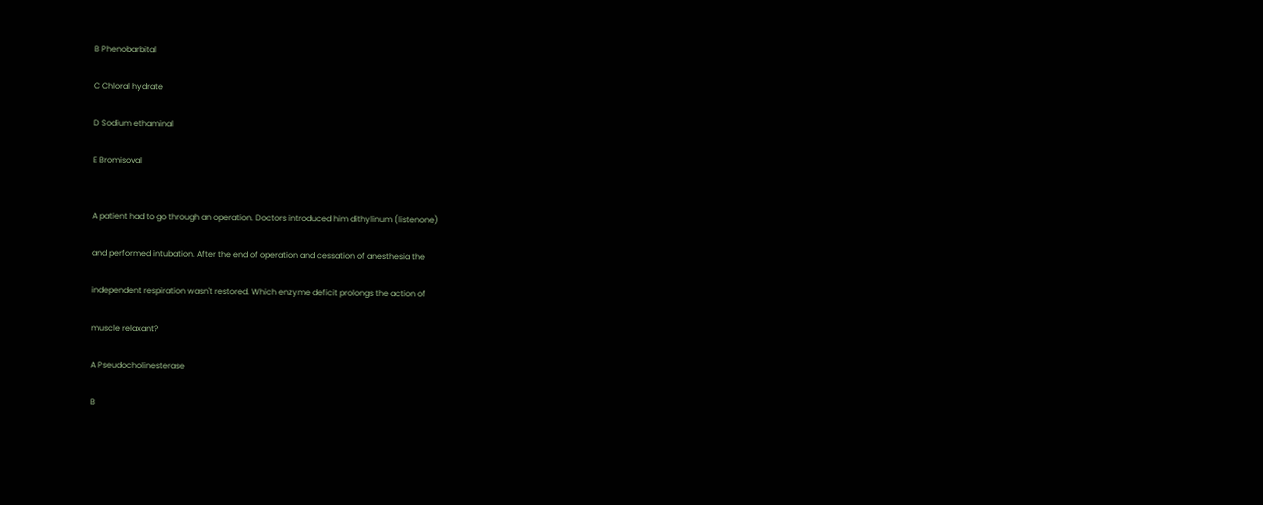B Phenobarbital

C Chloral hydrate

D Sodium ethaminal

E Bromisoval


A patient had to go through an operation. Doctors introduced him dithylinum (listenone)

and performed intubation. After the end of operation and cessation of anesthesia the

independent respiration wasn't restored. Which enzyme deficit prolongs the action of

muscle relaxant?

A Pseudocholinesterase

B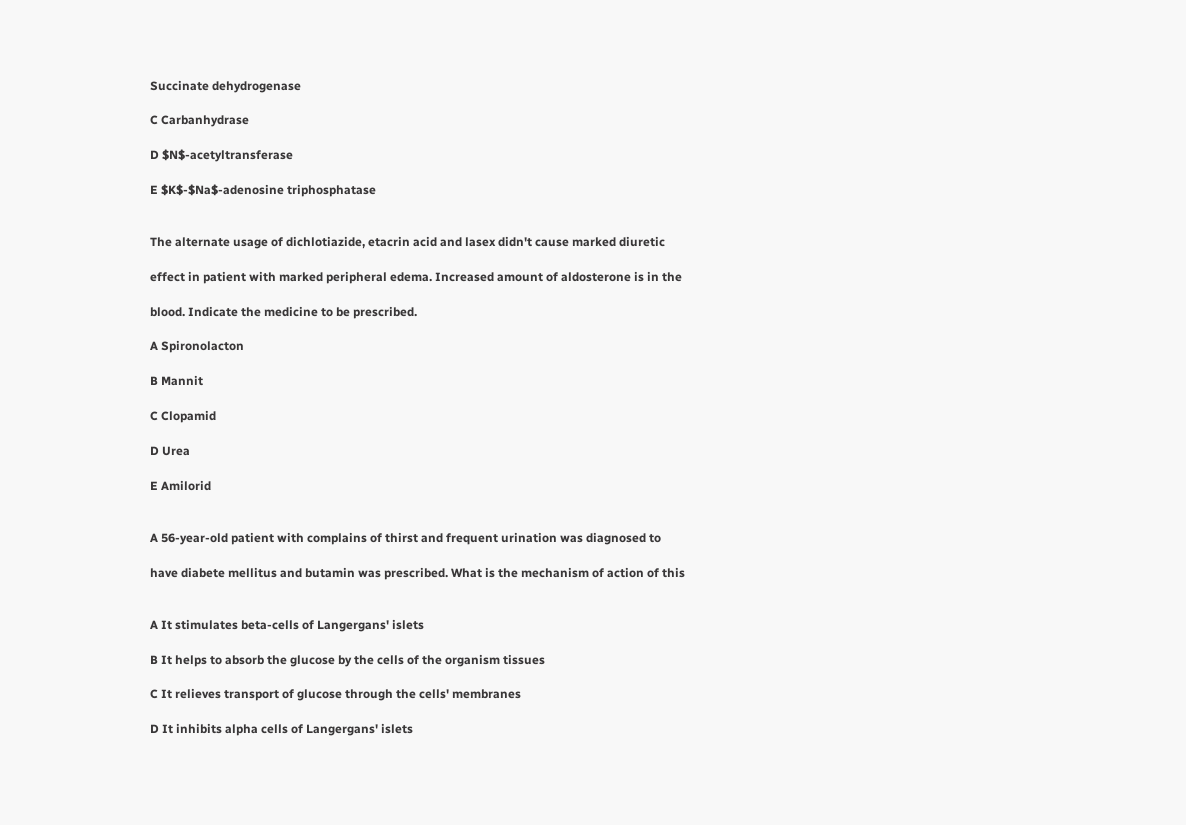Succinate dehydrogenase

C Carbanhydrase

D $N$-acetyltransferase

E $K$-$Na$-adenosine triphosphatase


The alternate usage of dichlotiazide, etacrin acid and lasex didn't cause marked diuretic

effect in patient with marked peripheral edema. Increased amount of aldosterone is in the

blood. Indicate the medicine to be prescribed.

A Spironolacton

B Mannit

C Clopamid

D Urea

E Amilorid


A 56-year-old patient with complains of thirst and frequent urination was diagnosed to

have diabete mellitus and butamin was prescribed. What is the mechanism of action of this


A It stimulates beta-cells of Langergans' islets

B It helps to absorb the glucose by the cells of the organism tissues

C It relieves transport of glucose through the cells' membranes

D It inhibits alpha cells of Langergans' islets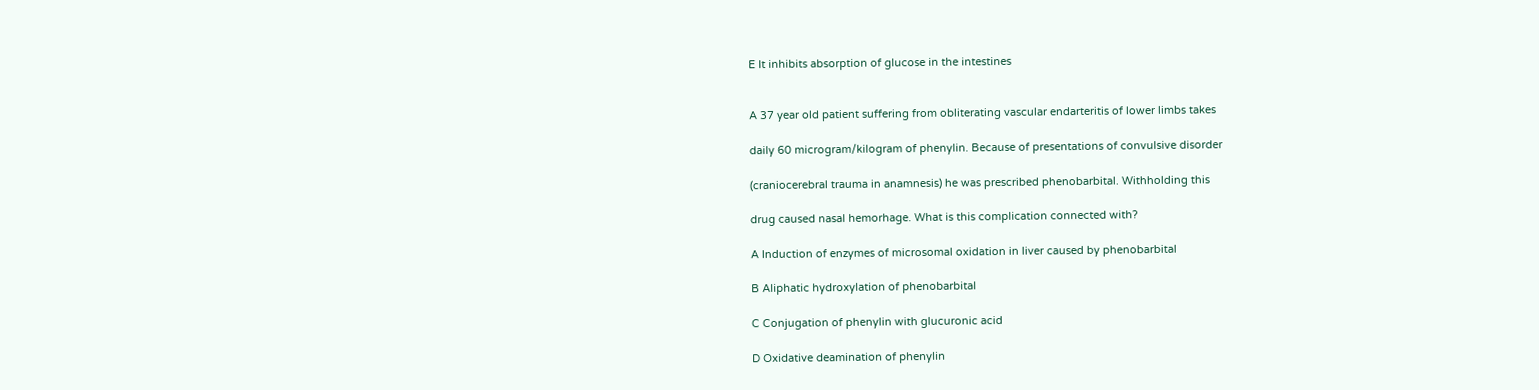E It inhibits absorption of glucose in the intestines


A 37 year old patient suffering from obliterating vascular endarteritis of lower limbs takes

daily 60 microgram/kilogram of phenylin. Because of presentations of convulsive disorder

(craniocerebral trauma in anamnesis) he was prescribed phenobarbital. Withholding this

drug caused nasal hemorhage. What is this complication connected with?

A Induction of enzymes of microsomal oxidation in liver caused by phenobarbital

B Aliphatic hydroxylation of phenobarbital

C Conjugation of phenylin with glucuronic acid

D Oxidative deamination of phenylin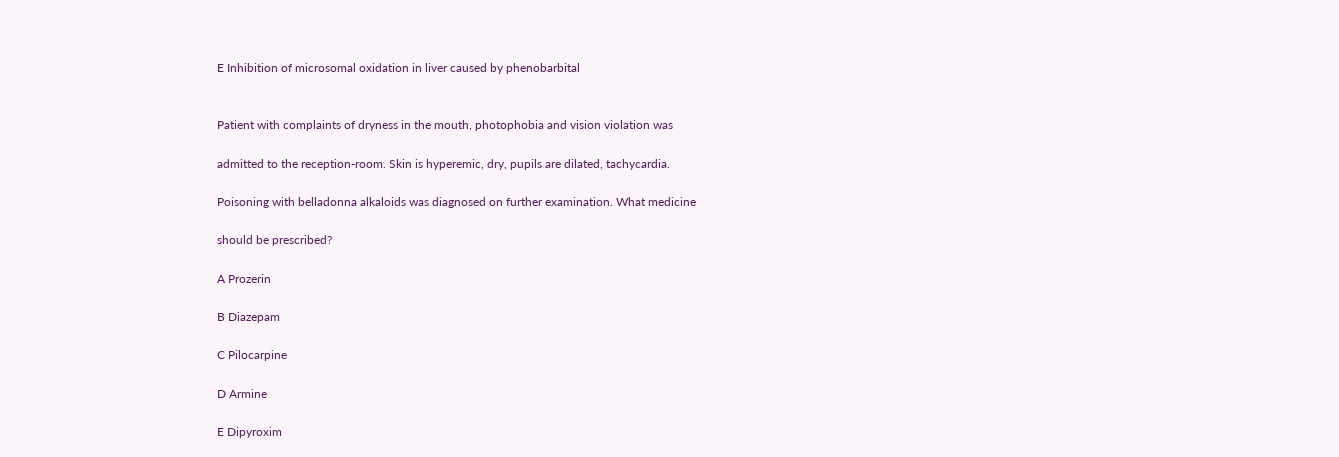E Inhibition of microsomal oxidation in liver caused by phenobarbital


Patient with complaints of dryness in the mouth, photophobia and vision violation was

admitted to the reception-room. Skin is hyperemic, dry, pupils are dilated, tachycardia.

Poisoning with belladonna alkaloids was diagnosed on further examination. What medicine

should be prescribed?

A Prozerin

B Diazepam

C Pilocarpine

D Armine

E Dipyroxim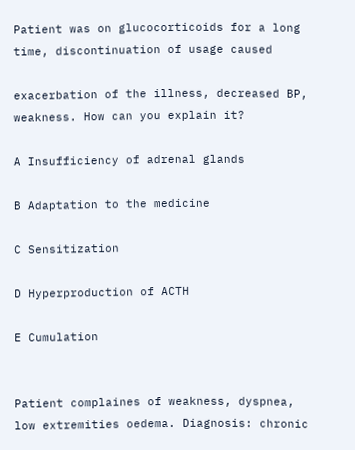Patient was on glucocorticoids for a long time, discontinuation of usage caused

exacerbation of the illness, decreased BP, weakness. How can you explain it?

A Insufficiency of adrenal glands

B Adaptation to the medicine

C Sensitization

D Hyperproduction of ACTH

E Cumulation


Patient complaines of weakness, dyspnea, low extremities oedema. Diagnosis: chronic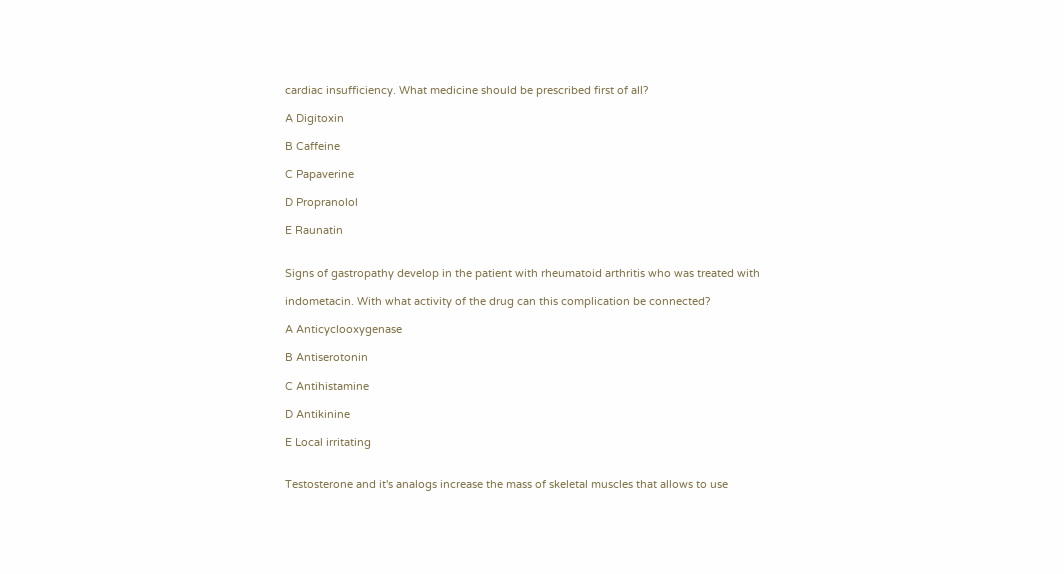cardiac insufficiency. What medicine should be prescribed first of all?

A Digitoxin

B Caffeine

C Papaverine

D Propranolol

E Raunatin


Signs of gastropathy develop in the patient with rheumatoid arthritis who was treated with

indometacin. With what activity of the drug can this complication be connected?

A Anticyclooxygenase

B Antiserotonin

C Antihistamine

D Antikinine

E Local irritating


Testosterone and it's analogs increase the mass of skeletal muscles that allows to use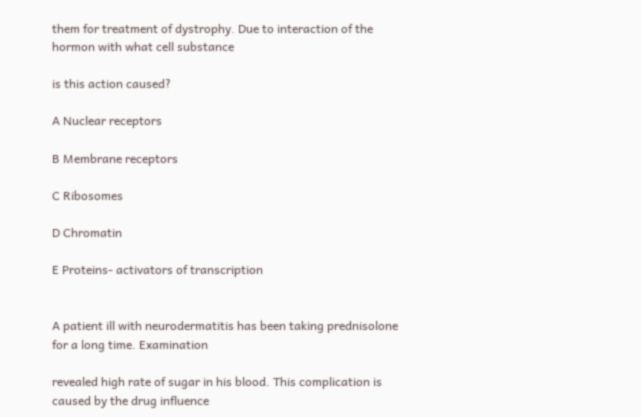them for treatment of dystrophy. Due to interaction of the hormon with what cell substance

is this action caused?

A Nuclear receptors

B Membrane receptors

C Ribosomes

D Chromatin

E Proteins- activators of transcription


A patient ill with neurodermatitis has been taking prednisolone for a long time. Examination

revealed high rate of sugar in his blood. This complication is caused by the drug influence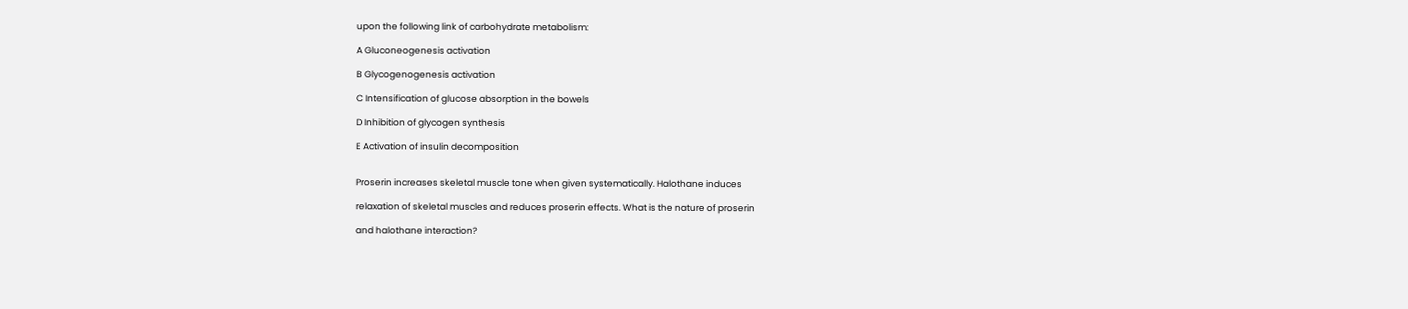upon the following link of carbohydrate metabolism:

A Gluconeogenesis activation

B Glycogenogenesis activation

C Intensification of glucose absorption in the bowels

D Inhibition of glycogen synthesis

E Activation of insulin decomposition


Proserin increases skeletal muscle tone when given systematically. Halothane induces

relaxation of skeletal muscles and reduces proserin effects. What is the nature of proserin

and halothane interaction?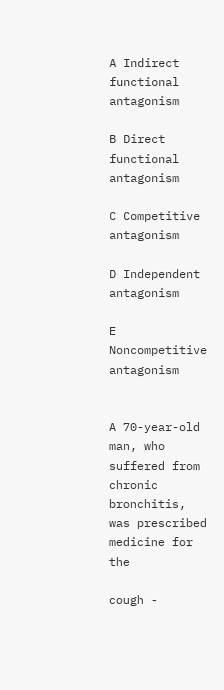A Indirect functional antagonism

B Direct functional antagonism

C Competitive antagonism

D Independent antagonism

E Noncompetitive antagonism


A 70-year-old man, who suffered from chronic bronchitis, was prescribed medicine for the

cough -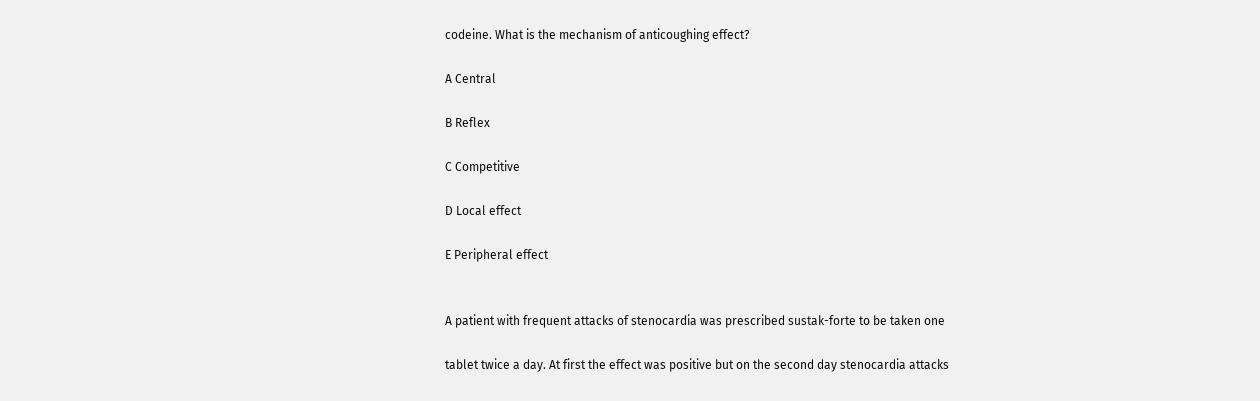codeine. What is the mechanism of anticoughing effect?

A Central

B Reflex

C Competitive

D Local effect

E Peripheral effect


A patient with frequent attacks of stenocardia was prescribed sustak-forte to be taken one

tablet twice a day. At first the effect was positive but on the second day stenocardia attacks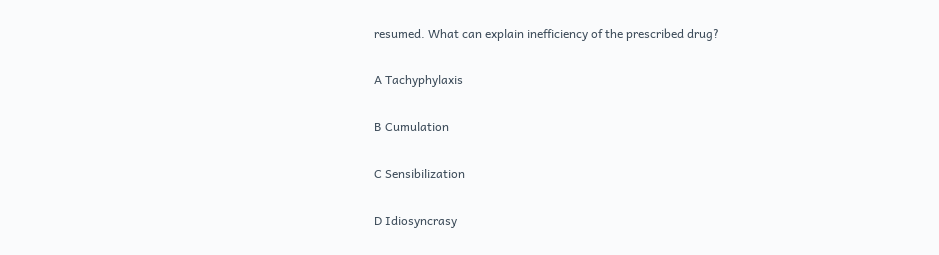resumed. What can explain inefficiency of the prescribed drug?

A Tachyphylaxis

B Cumulation

C Sensibilization

D Idiosyncrasy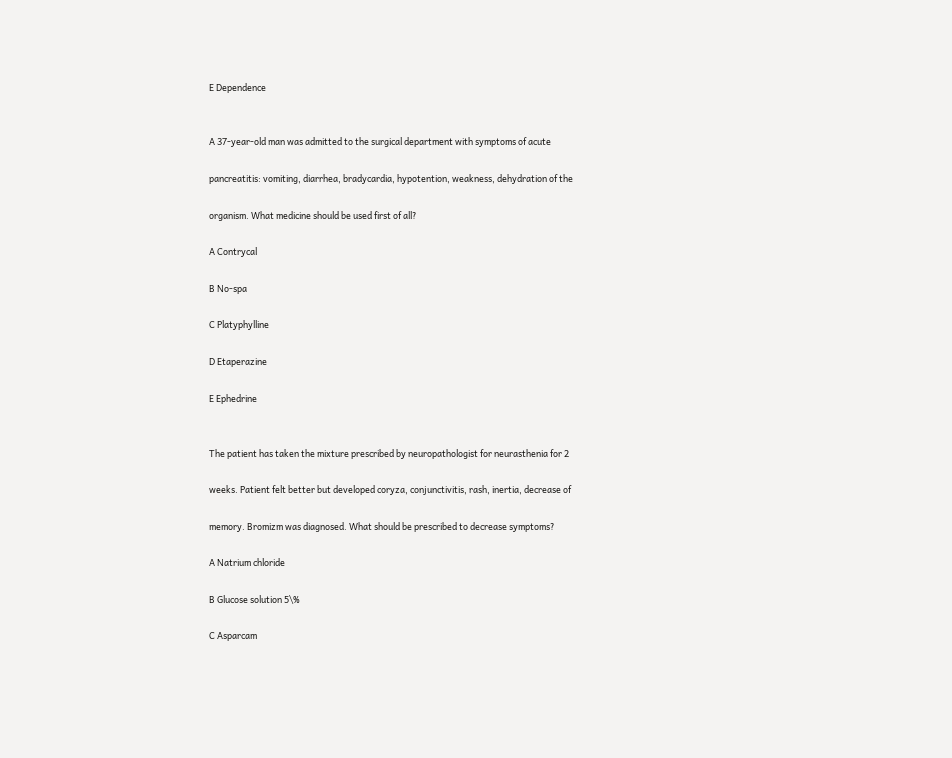E Dependence


A 37-year-old man was admitted to the surgical department with symptoms of acute

pancreatitis: vomiting, diarrhea, bradycardia, hypotention, weakness, dehydration of the

organism. What medicine should be used first of all?

A Contrycal

B No-spa

C Platyphylline

D Etaperazine

E Ephedrine


The patient has taken the mixture prescribed by neuropathologist for neurasthenia for 2

weeks. Patient felt better but developed coryza, conjunctivitis, rash, inertia, decrease of

memory. Bromizm was diagnosed. What should be prescribed to decrease symptoms?

A Natrium chloride

B Glucose solution 5\%

C Asparcam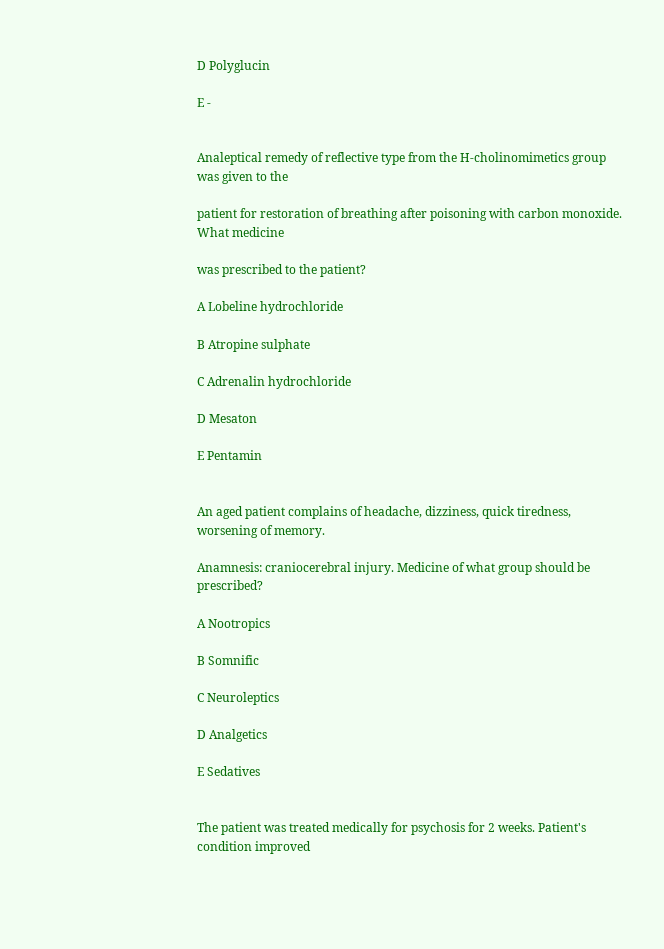D Polyglucin

E -


Analeptical remedy of reflective type from the H-cholinomimetics group was given to the

patient for restoration of breathing after poisoning with carbon monoxide. What medicine

was prescribed to the patient?

A Lobeline hydrochloride

B Atropine sulphate

C Adrenalin hydrochloride

D Mesaton

E Pentamin


An aged patient complains of headache, dizziness, quick tiredness, worsening of memory.

Anamnesis: craniocerebral injury. Medicine of what group should be prescribed?

A Nootropics

B Somnific

C Neuroleptics

D Analgetics

E Sedatives


The patient was treated medically for psychosis for 2 weeks. Patient's condition improved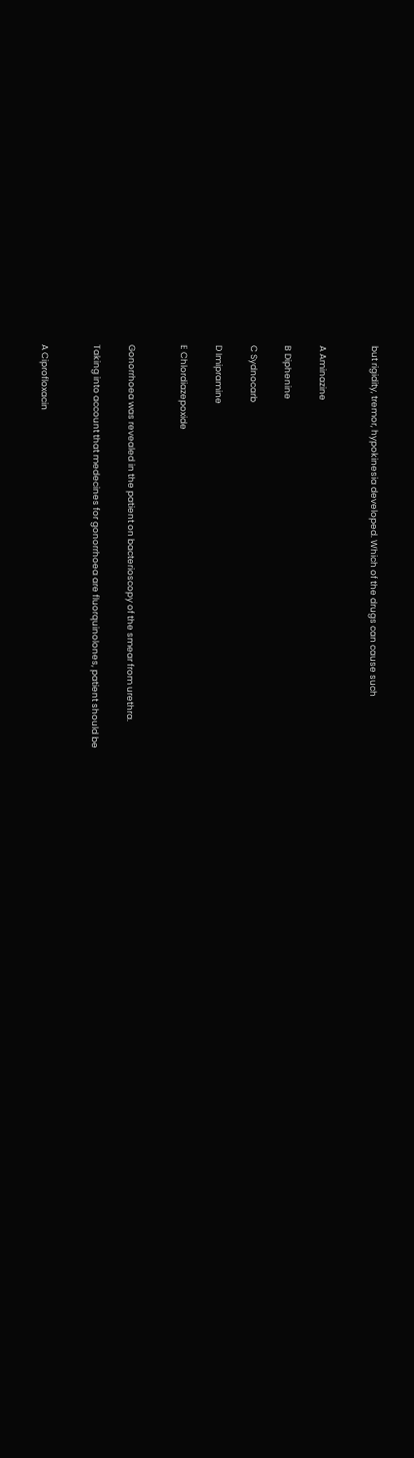but rigidity, tremor, hypokinesia developed. Which of the drugs can cause such


A Aminazine

B Diphenine

C Sydnocarb

D Imipramine

E Chlordiazepoxide


Gonorrhoea was revealed in the patient on bacterioscopy of the smear from urethra.

Taking into account that medecines for gonorrhoea are fluorquinolones, patient should be


A Ciprofloxacin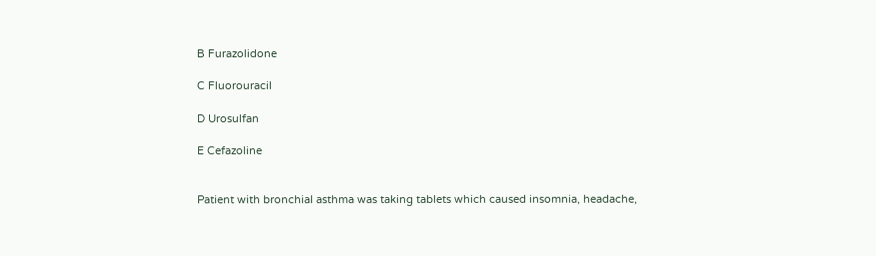B Furazolidone

C Fluorouracil

D Urosulfan

E Cefazoline


Patient with bronchial asthma was taking tablets which caused insomnia, headache,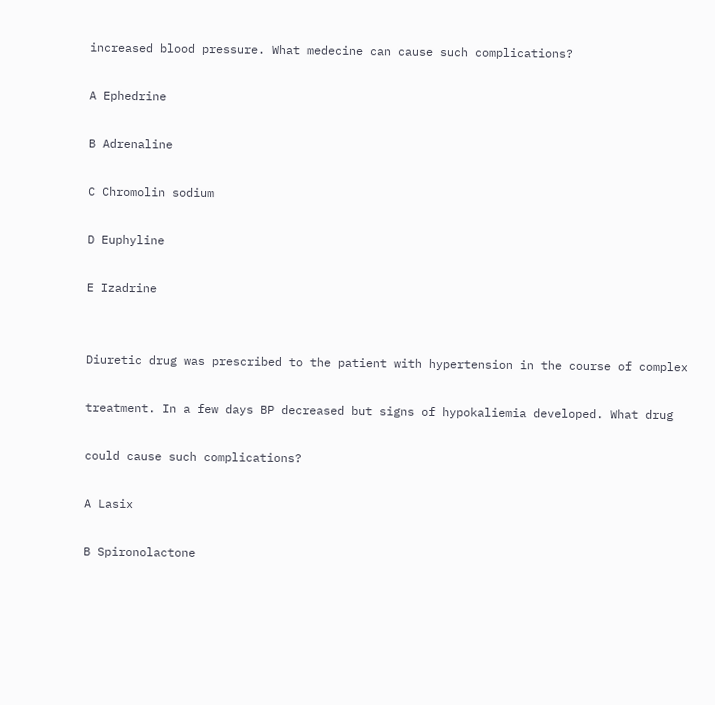increased blood pressure. What medecine can cause such complications?

A Ephedrine

B Adrenaline

C Chromolin sodium

D Euphyline

E Izadrine


Diuretic drug was prescribed to the patient with hypertension in the course of complex

treatment. In a few days BP decreased but signs of hypokaliemia developed. What drug

could cause such complications?

A Lasix

B Spironolactone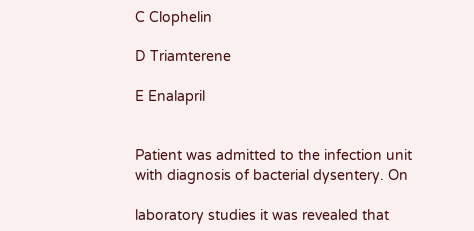C Clophelin

D Triamterene

E Enalapril


Patient was admitted to the infection unit with diagnosis of bacterial dysentery. On

laboratory studies it was revealed that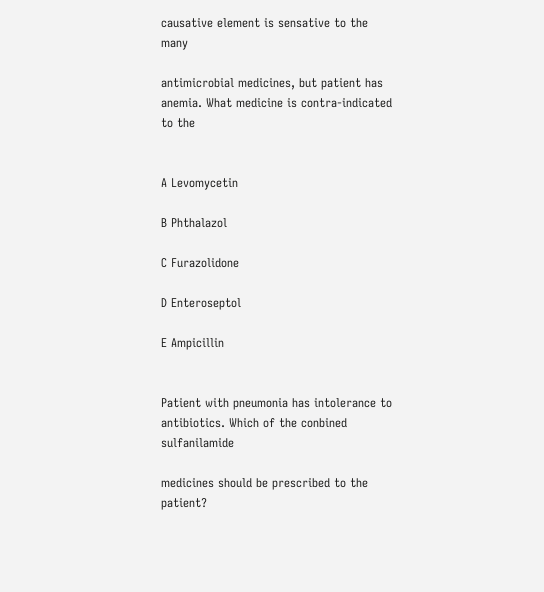causative element is sensative to the many

antimicrobial medicines, but patient has anemia. What medicine is contra-indicated to the


A Levomycetin

B Phthalazol

C Furazolidone

D Enteroseptol

E Ampicillin


Patient with pneumonia has intolerance to antibiotics. Which of the conbined sulfanilamide

medicines should be prescribed to the patient?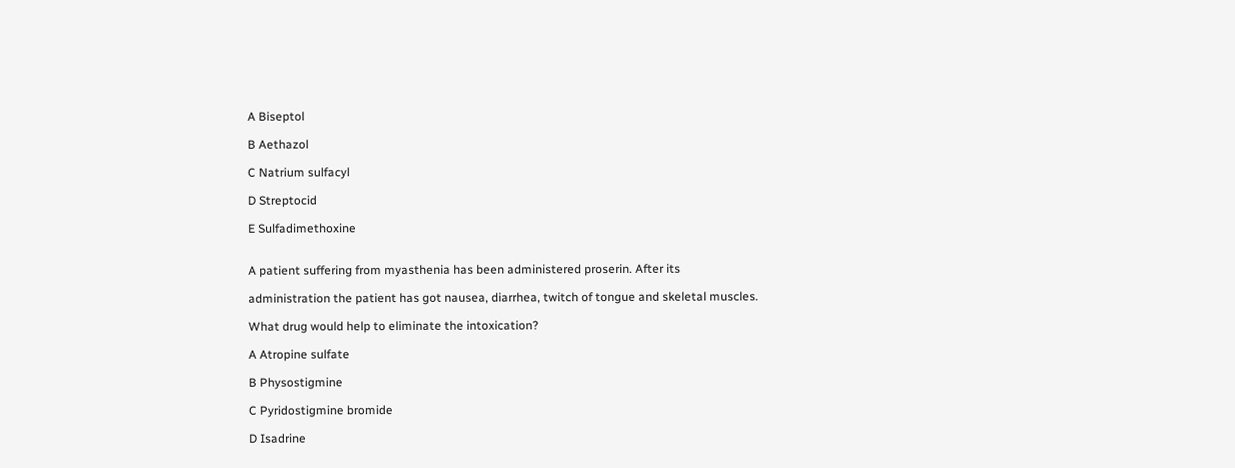A Biseptol

B Aethazol

C Natrium sulfacyl

D Streptocid

E Sulfadimethoxine


A patient suffering from myasthenia has been administered proserin. After its

administration the patient has got nausea, diarrhea, twitch of tongue and skeletal muscles.

What drug would help to eliminate the intoxication?

A Atropine sulfate

B Physostigmine

C Pyridostigmine bromide

D Isadrine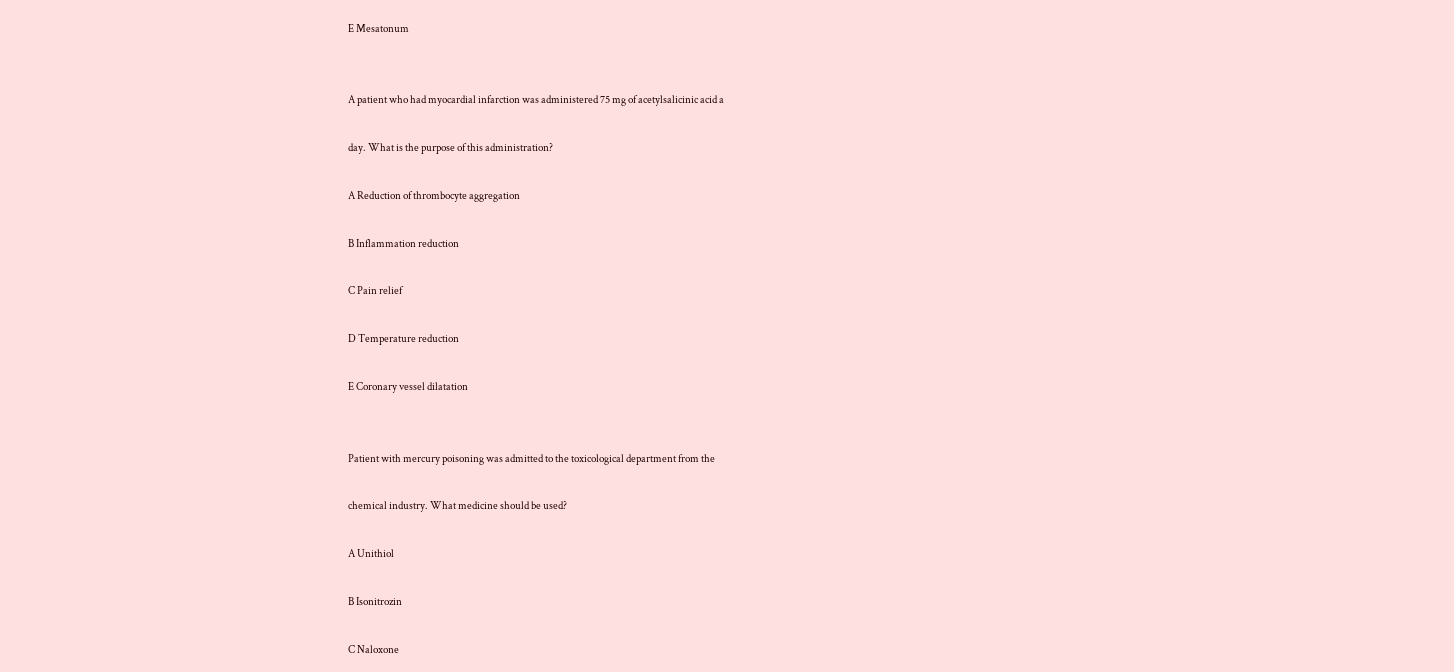E Mesatonum


A patient who had myocardial infarction was administered 75 mg of acetylsalicinic acid a

day. What is the purpose of this administration?

A Reduction of thrombocyte aggregation

B Inflammation reduction

C Pain relief

D Temperature reduction

E Coronary vessel dilatation


Patient with mercury poisoning was admitted to the toxicological department from the

chemical industry. What medicine should be used?

A Unithiol

B Isonitrozin

C Naloxone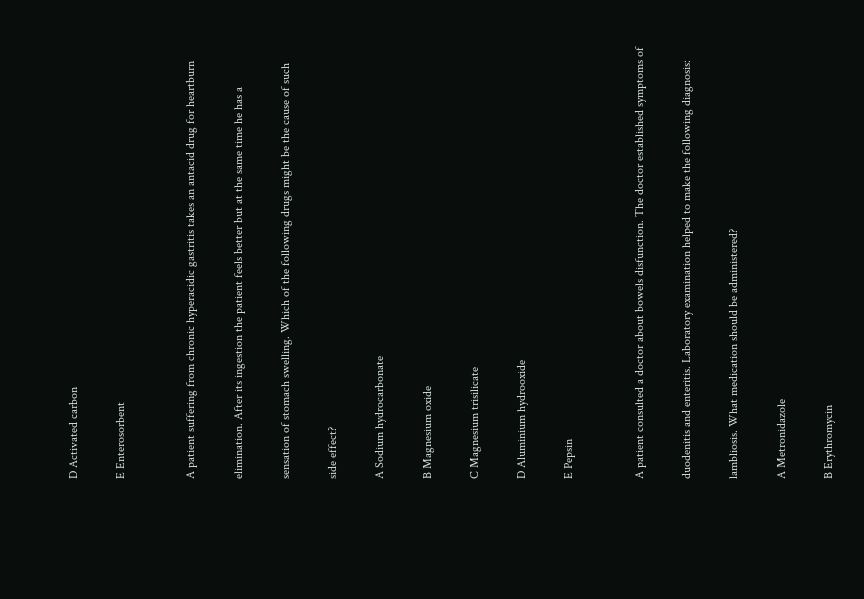D Activated carbon

E Enterosorbent


A patient suffering from chronic hyperacidic gastritis takes an antacid drug for heartburn

elimination. After its ingestion the patient feels better but at the same time he has a

sensation of stomach swelling. Which of the following drugs might be the cause of such

side effect?

A Sodium hydrocarbonate

B Magnesium oxide

C Magnesium trisilicate

D Aluminium hydrooxide

E Pepsin


A patient consulted a doctor about bowels disfunction. The doctor established symptoms of

duodenitis and enteritis. Laboratory examination helped to make the following diagnosis:

lambliosis. What medication should be administered?

A Metronidazole

B Erythromycin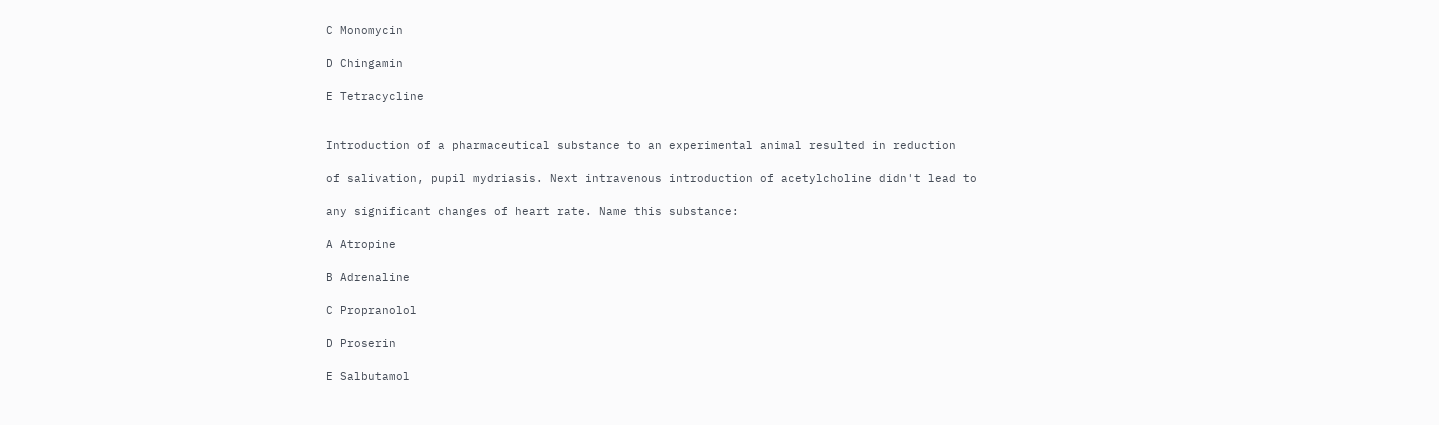C Monomycin

D Chingamin

E Tetracycline


Introduction of a pharmaceutical substance to an experimental animal resulted in reduction

of salivation, pupil mydriasis. Next intravenous introduction of acetylcholine didn't lead to

any significant changes of heart rate. Name this substance:

A Atropine

B Adrenaline

C Propranolol

D Proserin

E Salbutamol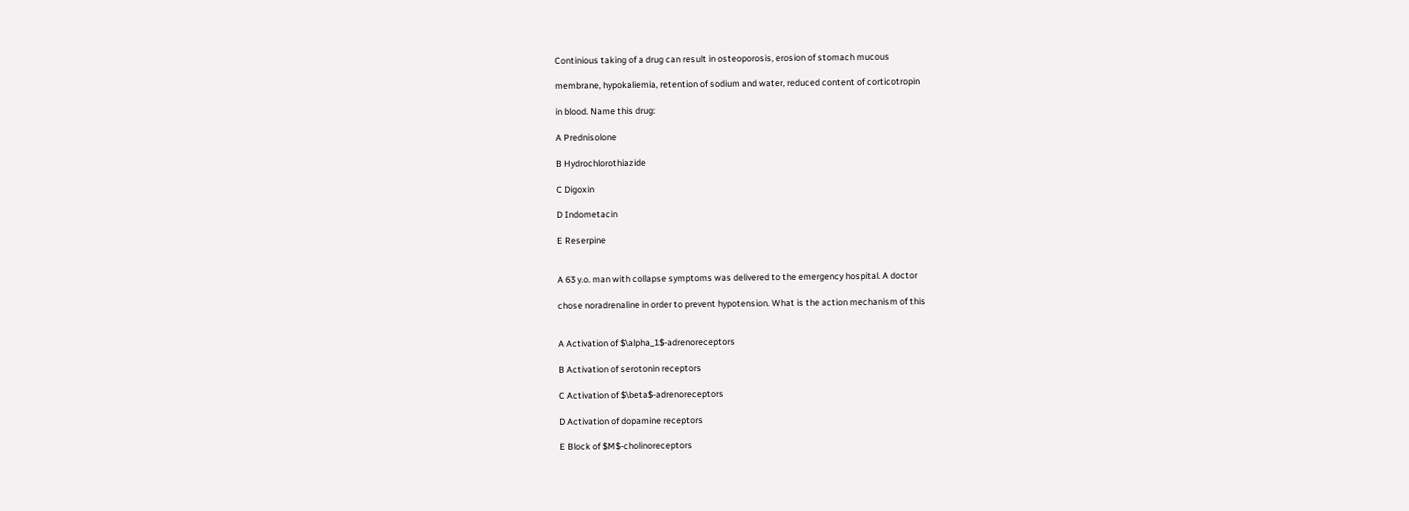Continious taking of a drug can result in osteoporosis, erosion of stomach mucous

membrane, hypokaliemia, retention of sodium and water, reduced content of corticotropin

in blood. Name this drug:

A Prednisolone

B Hydrochlorothiazide

C Digoxin

D Indometacin

E Reserpine


A 63 y.o. man with collapse symptoms was delivered to the emergency hospital. A doctor

chose noradrenaline in order to prevent hypotension. What is the action mechanism of this


A Activation of $\alpha_1$-adrenoreceptors

B Activation of serotonin receptors

C Activation of $\beta$-adrenoreceptors

D Activation of dopamine receptors

E Block of $M$-cholinoreceptors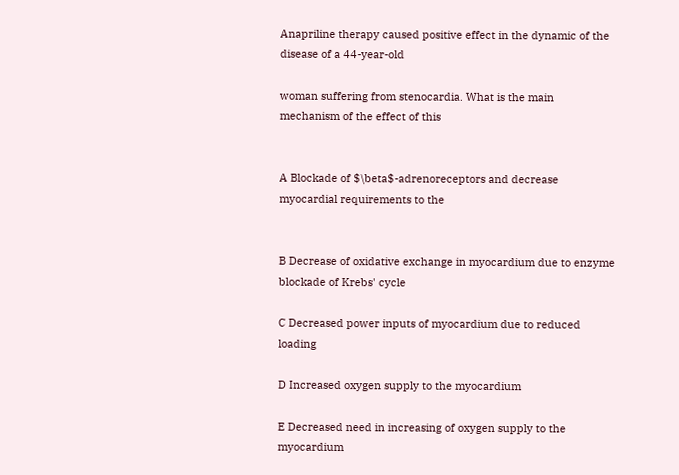Anapriline therapy caused positive effect in the dynamic of the disease of a 44-year-old

woman suffering from stenocardia. What is the main mechanism of the effect of this


A Blockade of $\beta$-adrenoreceptors and decrease myocardial requirements to the


B Decrease of oxidative exchange in myocardium due to enzyme blockade of Krebs' cycle

C Decreased power inputs of myocardium due to reduced loading

D Increased oxygen supply to the myocardium

E Decreased need in increasing of oxygen supply to the myocardium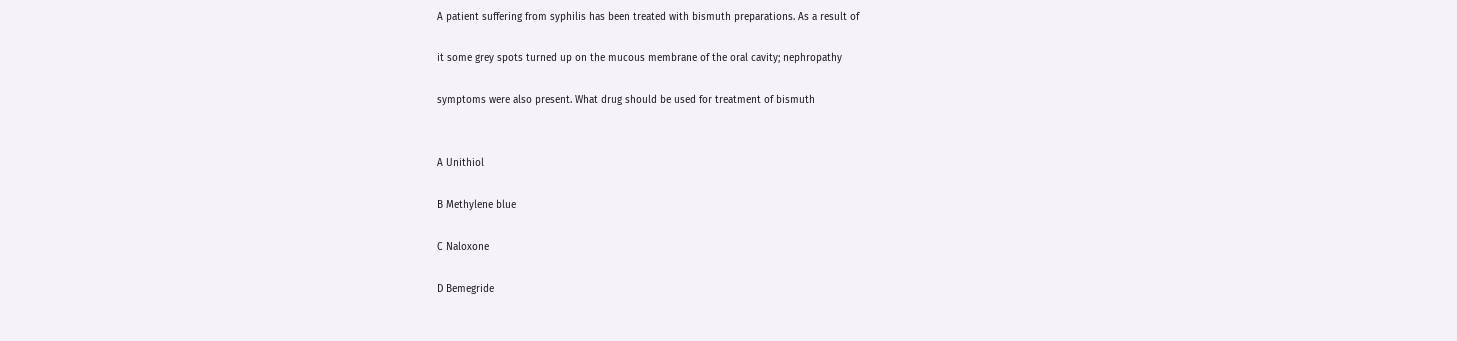A patient suffering from syphilis has been treated with bismuth preparations. As a result of

it some grey spots turned up on the mucous membrane of the oral cavity; nephropathy

symptoms were also present. What drug should be used for treatment of bismuth


A Unithiol

B Methylene blue

C Naloxone

D Bemegride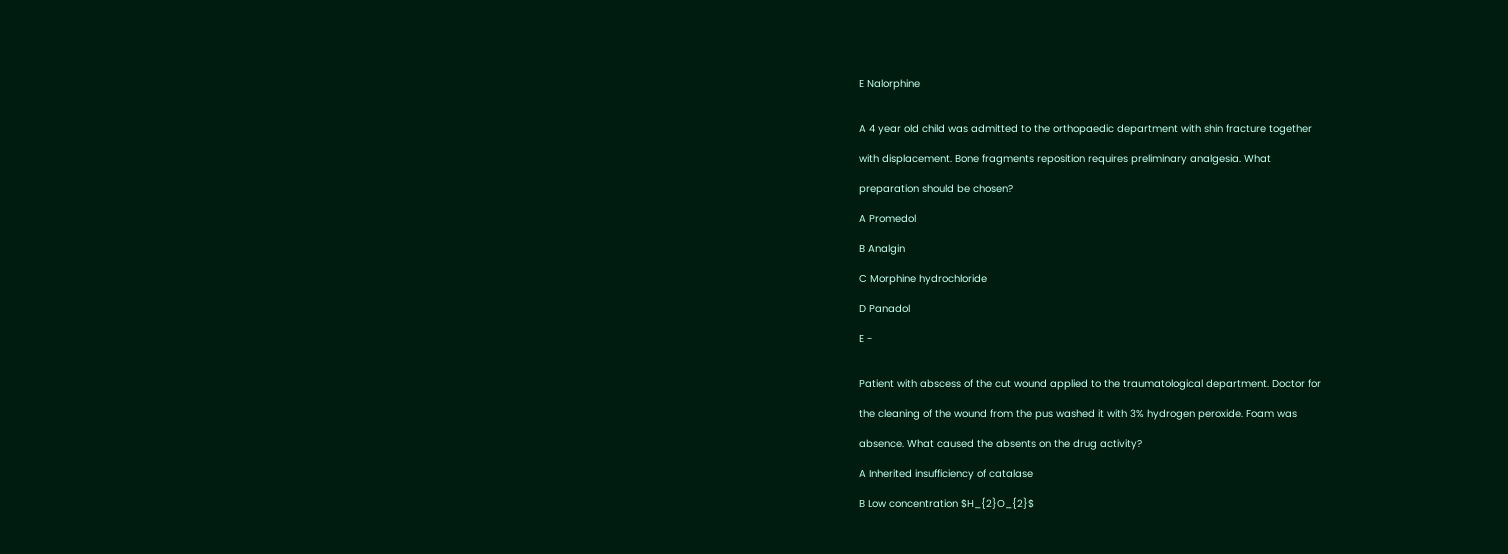E Nalorphine


A 4 year old child was admitted to the orthopaedic department with shin fracture together

with displacement. Bone fragments reposition requires preliminary analgesia. What

preparation should be chosen?

A Promedol

B Analgin

C Morphine hydrochloride

D Panadol

E -


Patient with abscess of the cut wound applied to the traumatological department. Doctor for

the cleaning of the wound from the pus washed it with 3% hydrogen peroxide. Foam was

absence. What caused the absents on the drug activity?

A Inherited insufficiency of catalase

B Low concentration $H_{2}O_{2}$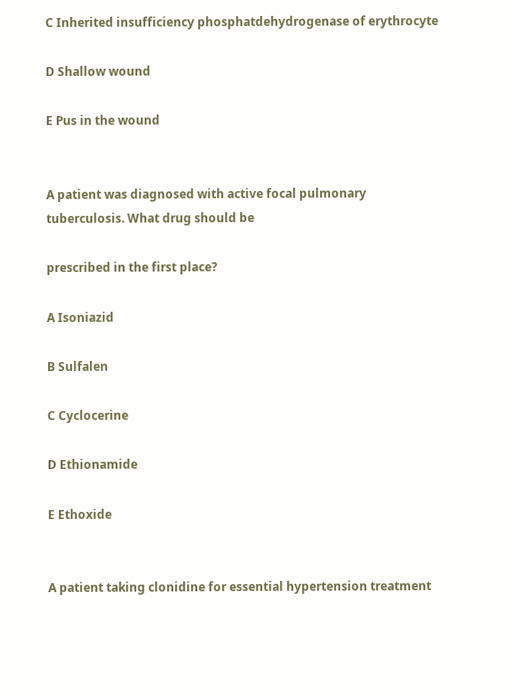C Inherited insufficiency phosphatdehydrogenase of erythrocyte

D Shallow wound

E Pus in the wound


A patient was diagnosed with active focal pulmonary tuberculosis. What drug should be

prescribed in the first place?

A Isoniazid

B Sulfalen

C Cyclocerine

D Ethionamide

E Ethoxide


A patient taking clonidine for essential hypertension treatment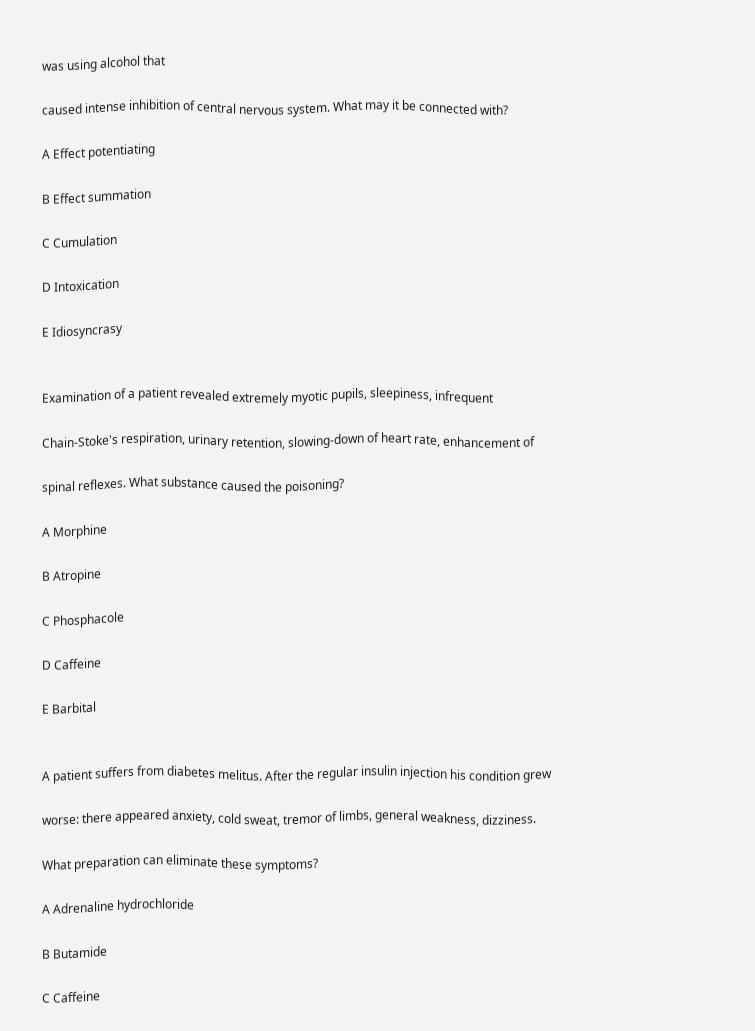was using alcohol that

caused intense inhibition of central nervous system. What may it be connected with?

A Effect potentiating

B Effect summation

C Cumulation

D Intoxication

E Idiosyncrasy


Examination of a patient revealed extremely myotic pupils, sleepiness, infrequent

Chain-Stoke's respiration, urinary retention, slowing-down of heart rate, enhancement of

spinal reflexes. What substance caused the poisoning?

A Morphine

B Atropine

C Phosphacole

D Caffeine

E Barbital


A patient suffers from diabetes melitus. After the regular insulin injection his condition grew

worse: there appeared anxiety, cold sweat, tremor of limbs, general weakness, dizziness.

What preparation can eliminate these symptoms?

A Adrenaline hydrochloride

B Butamide

C Caffeine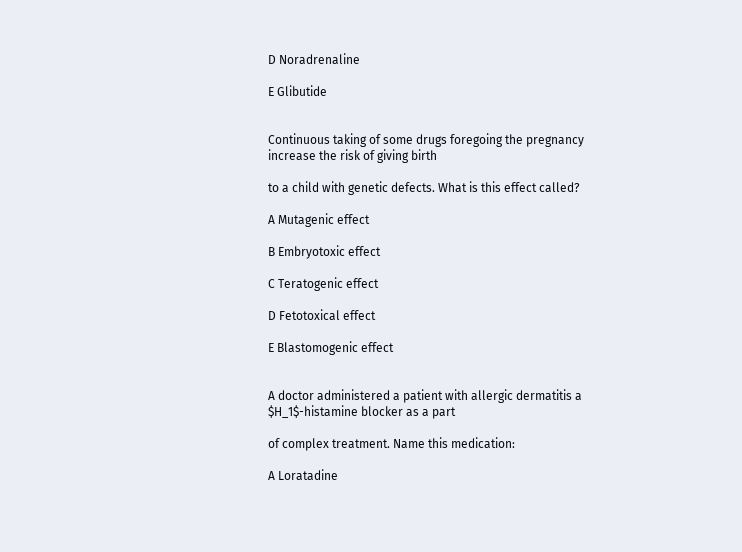D Noradrenaline

E Glibutide


Continuous taking of some drugs foregoing the pregnancy increase the risk of giving birth

to a child with genetic defects. What is this effect called?

A Mutagenic effect

B Embryotoxic effect

C Teratogenic effect

D Fetotoxical effect

E Blastomogenic effect


A doctor administered a patient with allergic dermatitis a $H_1$-histamine blocker as a part

of complex treatment. Name this medication:

A Loratadine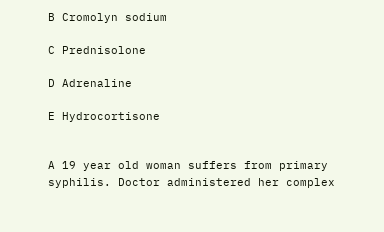B Cromolyn sodium

C Prednisolone

D Adrenaline

E Hydrocortisone


A 19 year old woman suffers from primary syphilis. Doctor administered her complex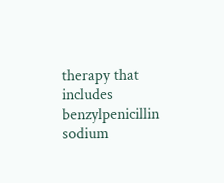therapy that includes benzylpenicillin sodium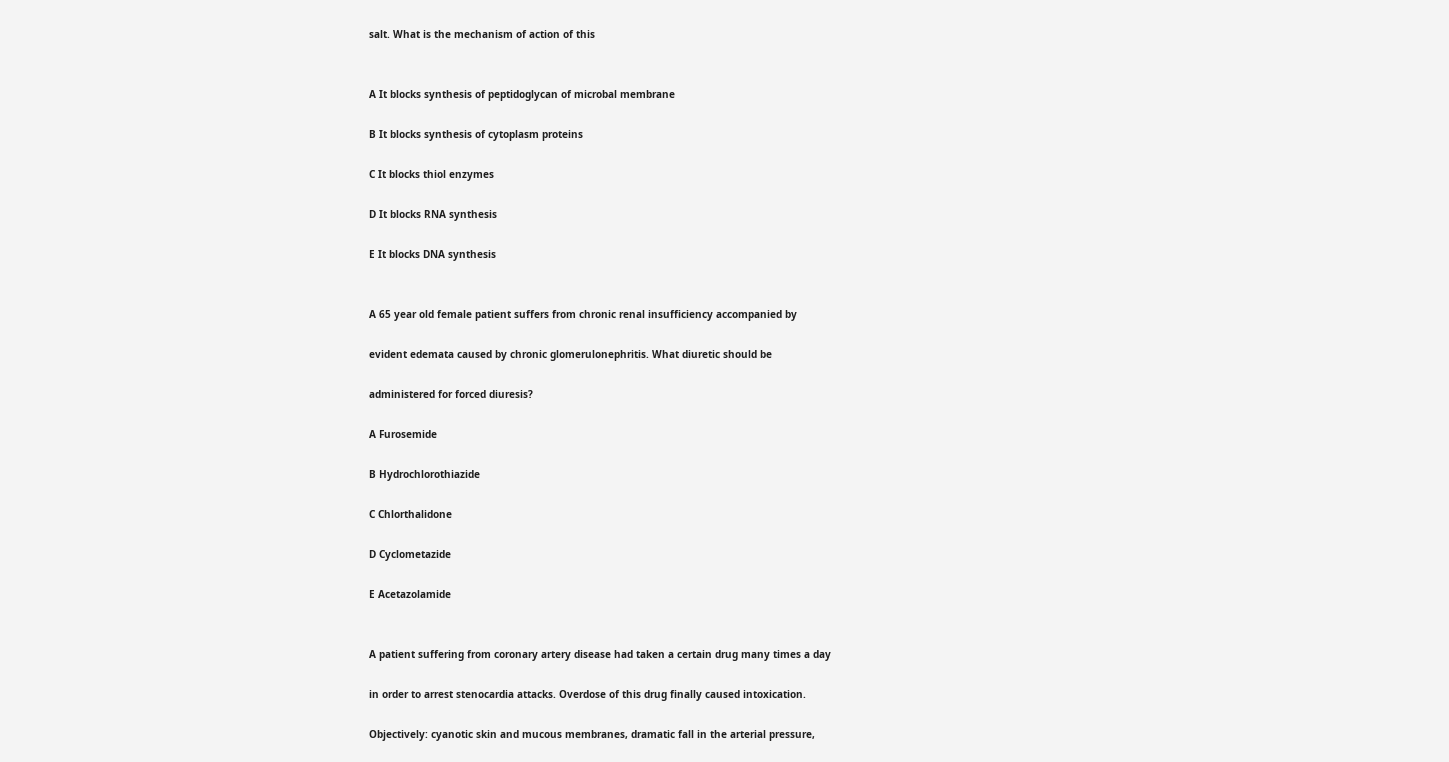salt. What is the mechanism of action of this


A It blocks synthesis of peptidoglycan of microbal membrane

B It blocks synthesis of cytoplasm proteins

C It blocks thiol enzymes

D It blocks RNA synthesis

E It blocks DNA synthesis


A 65 year old female patient suffers from chronic renal insufficiency accompanied by

evident edemata caused by chronic glomerulonephritis. What diuretic should be

administered for forced diuresis?

A Furosemide

B Hydrochlorothiazide

C Chlorthalidone

D Cyclometazide

E Acetazolamide


A patient suffering from coronary artery disease had taken a certain drug many times a day

in order to arrest stenocardia attacks. Overdose of this drug finally caused intoxication.

Objectively: cyanotic skin and mucous membranes, dramatic fall in the arterial pressure,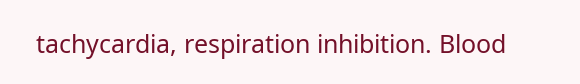tachycardia, respiration inhibition. Blood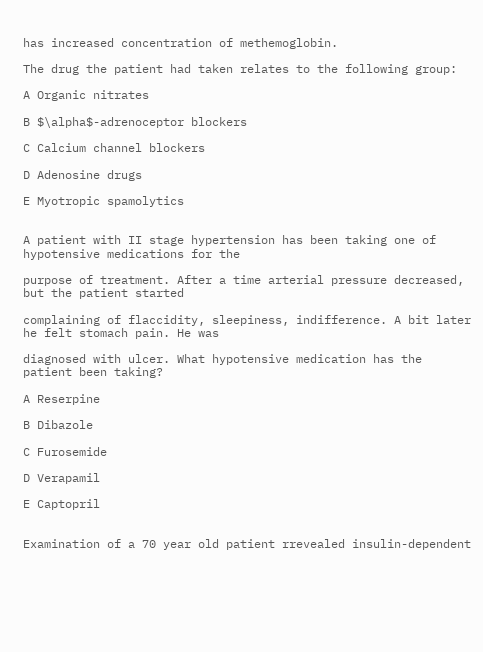has increased concentration of methemoglobin.

The drug the patient had taken relates to the following group:

A Organic nitrates

B $\alpha$-adrenoceptor blockers

C Calcium channel blockers

D Adenosine drugs

E Myotropic spamolytics


A patient with II stage hypertension has been taking one of hypotensive medications for the

purpose of treatment. After a time arterial pressure decreased, but the patient started

complaining of flaccidity, sleepiness, indifference. A bit later he felt stomach pain. He was

diagnosed with ulcer. What hypotensive medication has the patient been taking?

A Reserpine

B Dibazole

C Furosemide

D Verapamil

E Captopril


Examination of a 70 year old patient rrevealed insulin-dependent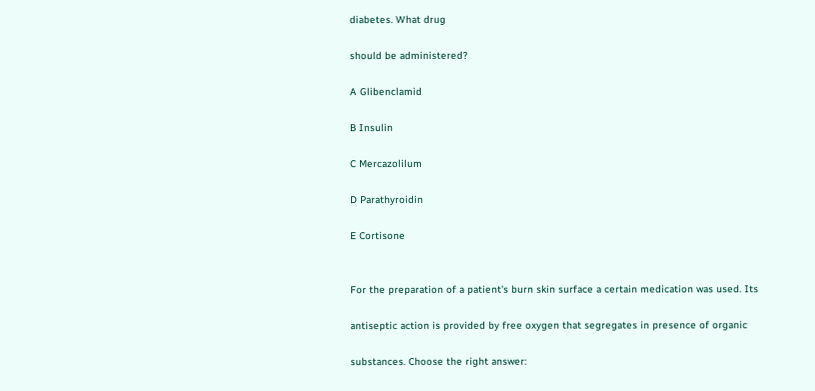diabetes. What drug

should be administered?

A Glibenclamid

B Insulin

C Mercazolilum

D Parathyroidin

E Cortisone


For the preparation of a patient's burn skin surface a certain medication was used. Its

antiseptic action is provided by free oxygen that segregates in presence of organic

substances. Choose the right answer: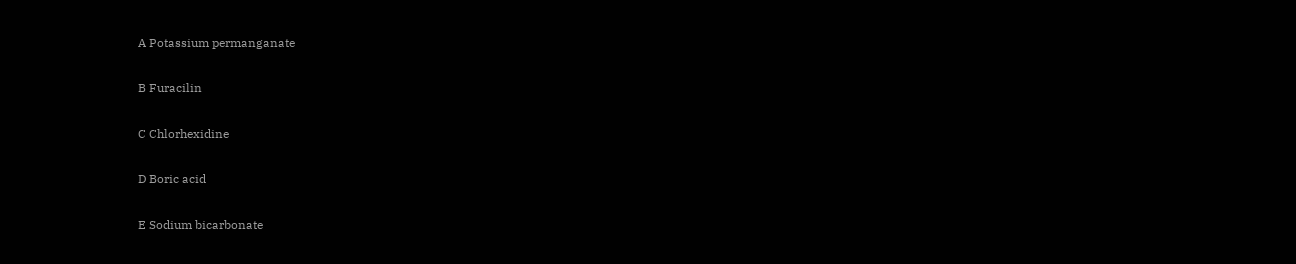A Potassium permanganate

B Furacilin

C Chlorhexidine

D Boric acid

E Sodium bicarbonate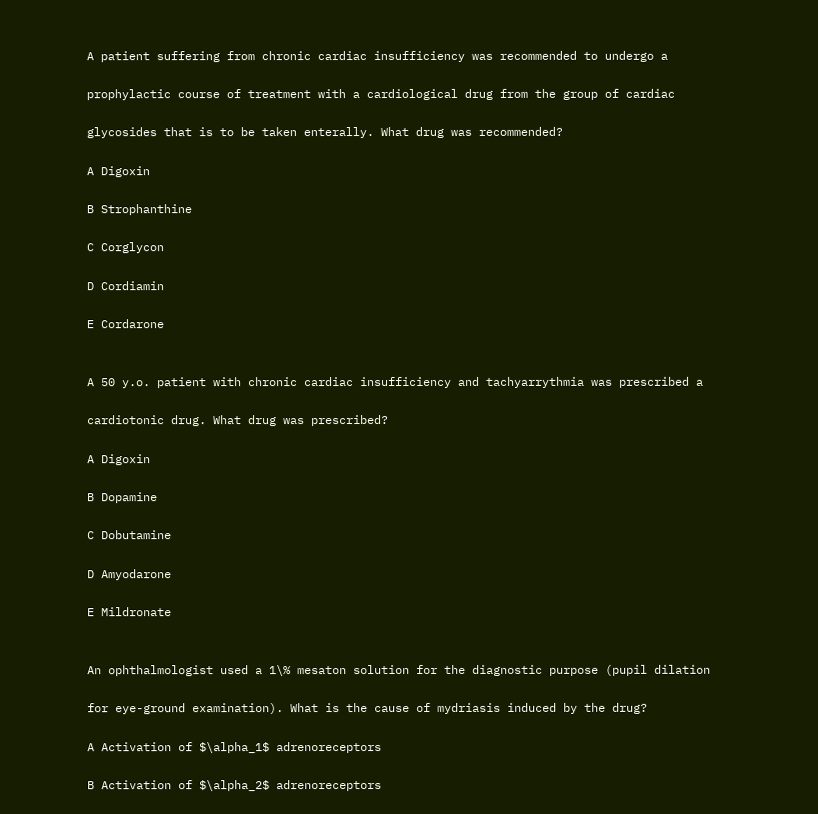A patient suffering from chronic cardiac insufficiency was recommended to undergo a

prophylactic course of treatment with a cardiological drug from the group of cardiac

glycosides that is to be taken enterally. What drug was recommended?

A Digoxin

B Strophanthine

C Corglycon

D Cordiamin

E Cordarone


A 50 y.o. patient with chronic cardiac insufficiency and tachyarrythmia was prescribed a

cardiotonic drug. What drug was prescribed?

A Digoxin

B Dopamine

C Dobutamine

D Amyodarone

E Mildronate


An ophthalmologist used a 1\% mesaton solution for the diagnostic purpose (pupil dilation

for eye-ground examination). What is the cause of mydriasis induced by the drug?

A Activation of $\alpha_1$ adrenoreceptors

B Activation of $\alpha_2$ adrenoreceptors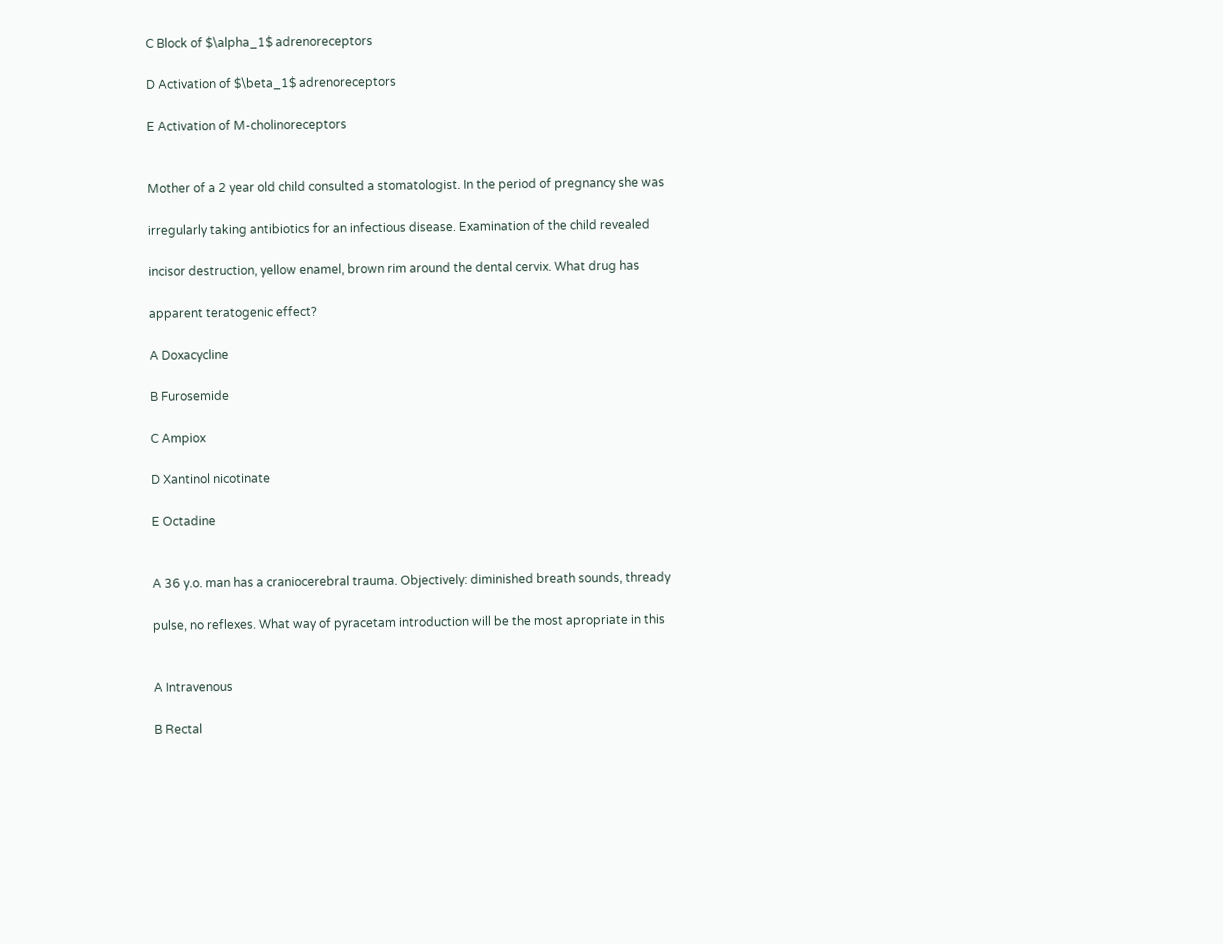C Block of $\alpha_1$ adrenoreceptors

D Activation of $\beta_1$ adrenoreceptors

E Activation of M-cholinoreceptors


Mother of a 2 year old child consulted a stomatologist. In the period of pregnancy she was

irregularly taking antibiotics for an infectious disease. Examination of the child revealed

incisor destruction, yellow enamel, brown rim around the dental cervix. What drug has

apparent teratogenic effect?

A Doxacycline

B Furosemide

C Ampiox

D Xantinol nicotinate

E Octadine


A 36 y.o. man has a craniocerebral trauma. Objectively: diminished breath sounds, thready

pulse, no reflexes. What way of pyracetam introduction will be the most apropriate in this


A Intravenous

B Rectal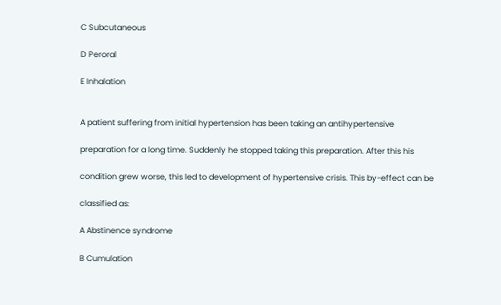C Subcutaneous

D Peroral

E Inhalation


A patient suffering from initial hypertension has been taking an antihypertensive

preparation for a long time. Suddenly he stopped taking this preparation. After this his

condition grew worse, this led to development of hypertensive crisis. This by-effect can be

classified as:

A Abstinence syndrome

B Cumulation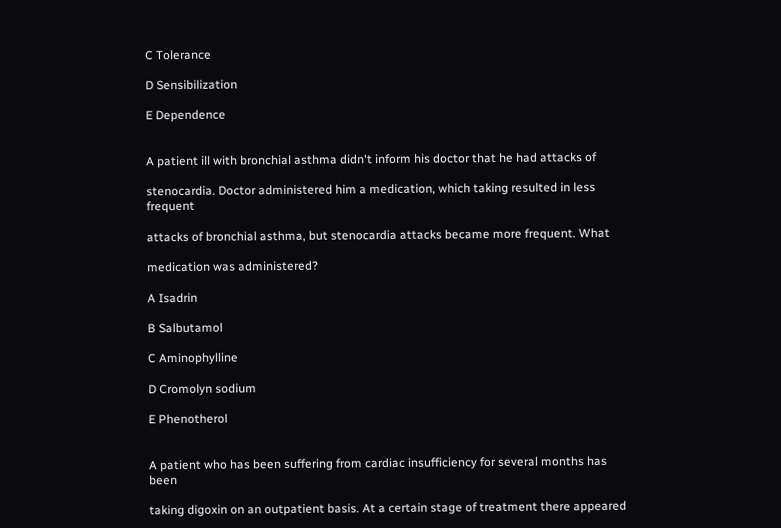C Tolerance

D Sensibilization

E Dependence


A patient ill with bronchial asthma didn't inform his doctor that he had attacks of

stenocardia. Doctor administered him a medication, which taking resulted in less frequent

attacks of bronchial asthma, but stenocardia attacks became more frequent. What

medication was administered?

A Isadrin

B Salbutamol

C Aminophylline

D Cromolyn sodium

E Phenotherol


A patient who has been suffering from cardiac insufficiency for several months has been

taking digoxin on an outpatient basis. At a certain stage of treatment there appeared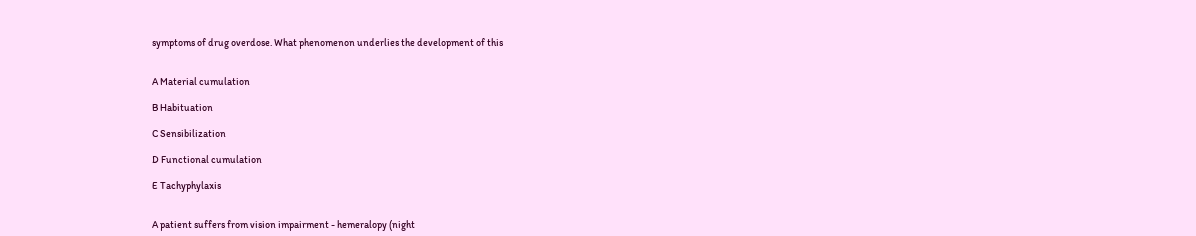symptoms of drug overdose. What phenomenon underlies the development of this


A Material cumulation

B Habituation

C Sensibilization

D Functional cumulation

E Tachyphylaxis


A patient suffers from vision impairment - hemeralopy (night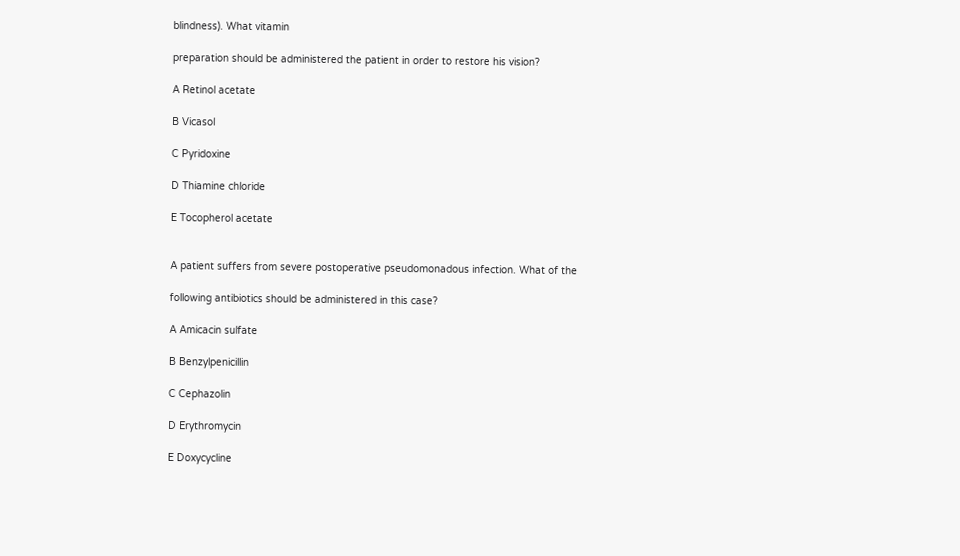blindness). What vitamin

preparation should be administered the patient in order to restore his vision?

A Retinol acetate

B Vicasol

C Pyridoxine

D Thiamine chloride

E Tocopherol acetate


A patient suffers from severe postoperative pseudomonadous infection. What of the

following antibiotics should be administered in this case?

A Amicacin sulfate

B Benzylpenicillin

C Cephazolin

D Erythromycin

E Doxycycline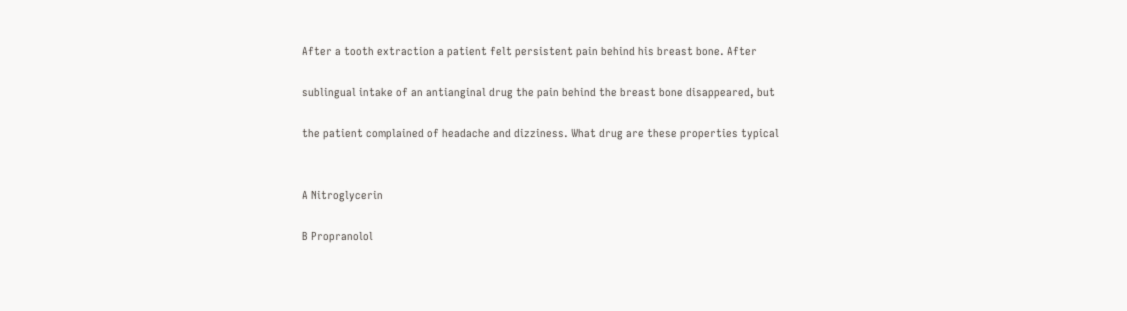After a tooth extraction a patient felt persistent pain behind his breast bone. After

sublingual intake of an antianginal drug the pain behind the breast bone disappeared, but

the patient complained of headache and dizziness. What drug are these properties typical


A Nitroglycerin

B Propranolol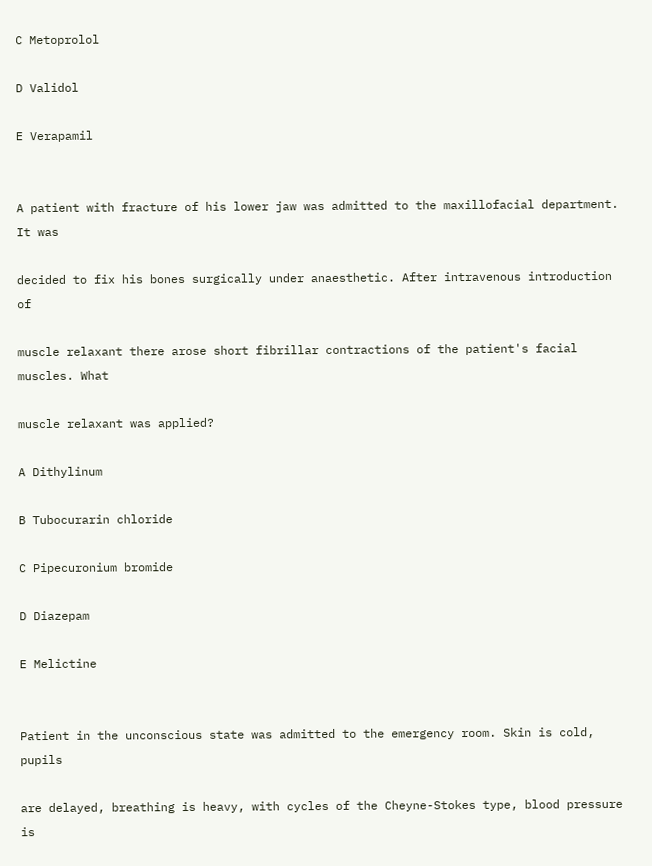C Metoprolol

D Validol

E Verapamil


A patient with fracture of his lower jaw was admitted to the maxillofacial department. It was

decided to fix his bones surgically under anaesthetic. After intravenous introduction of

muscle relaxant there arose short fibrillar contractions of the patient's facial muscles. What

muscle relaxant was applied?

A Dithylinum

B Tubocurarin chloride

C Pipecuronium bromide

D Diazepam

E Melictine


Patient in the unconscious state was admitted to the emergency room. Skin is cold, pupils

are delayed, breathing is heavy, with cycles of the Cheyne-Stokes type, blood pressure is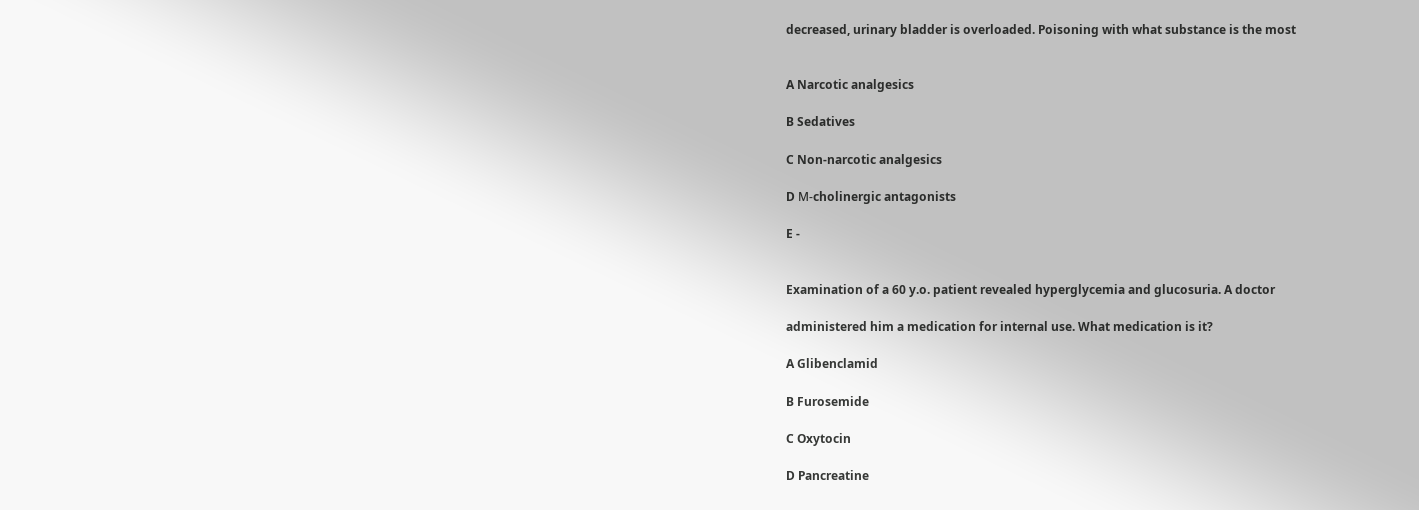decreased, urinary bladder is overloaded. Poisoning with what substance is the most


A Narcotic analgesics

B Sedatives

C Non-narcotic analgesics

D М-cholinergic antagonists

E -


Examination of a 60 y.o. patient revealed hyperglycemia and glucosuria. A doctor

administered him a medication for internal use. What medication is it?

A Glibenclamid

B Furosemide

C Oxytocin

D Pancreatine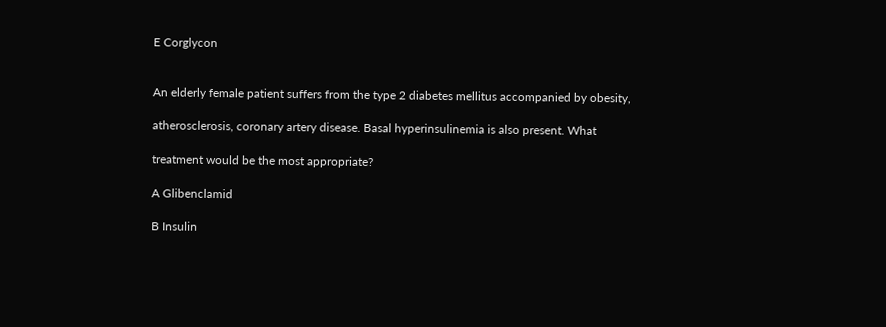E Corglycon


An elderly female patient suffers from the type 2 diabetes mellitus accompanied by obesity,

atherosclerosis, coronary artery disease. Basal hyperinsulinemia is also present. What

treatment would be the most appropriate?

A Glibenclamid

B Insulin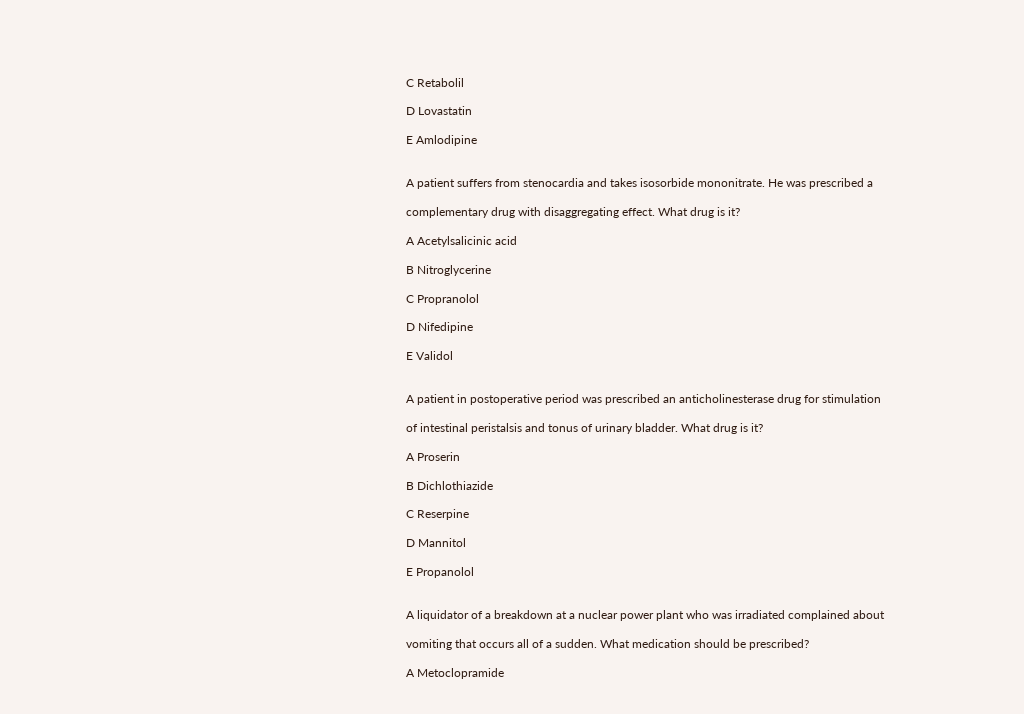C Retabolil

D Lovastatin

E Amlodipine


A patient suffers from stenocardia and takes isosorbide mononitrate. He was prescribed a

complementary drug with disaggregating effect. What drug is it?

A Acetylsalicinic acid

B Nitroglycerine

C Propranolol

D Nifedipine

E Validol


A patient in postoperative period was prescribed an anticholinesterase drug for stimulation

of intestinal peristalsis and tonus of urinary bladder. What drug is it?

A Proserin

B Dichlothiazide

C Reserpine

D Mannitol

E Propanolol


A liquidator of a breakdown at a nuclear power plant who was irradiated complained about

vomiting that occurs all of a sudden. What medication should be prescribed?

A Metoclopramide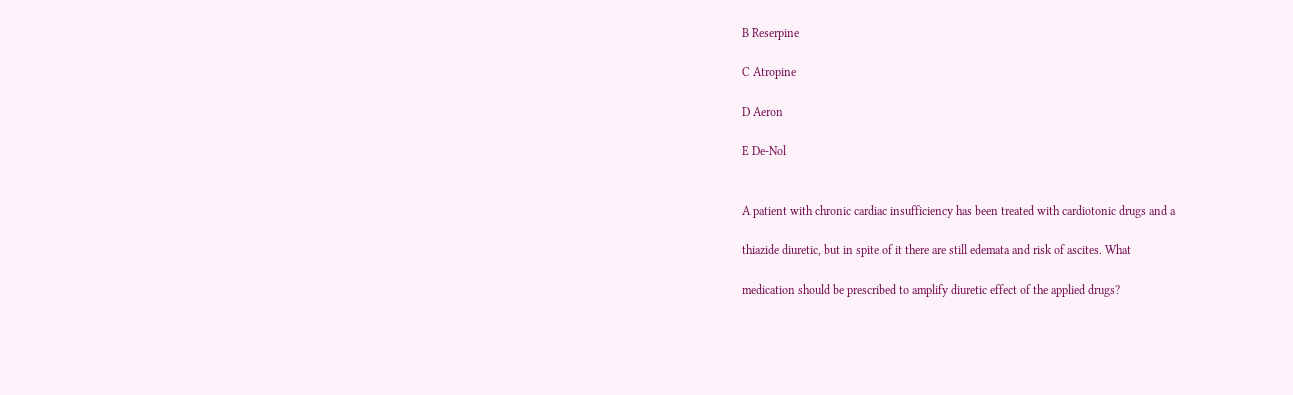B Reserpine

C Atropine

D Aeron

E De-Nol


A patient with chronic cardiac insufficiency has been treated with cardiotonic drugs and a

thiazide diuretic, but in spite of it there are still edemata and risk of ascites. What

medication should be prescribed to amplify diuretic effect of the applied drugs?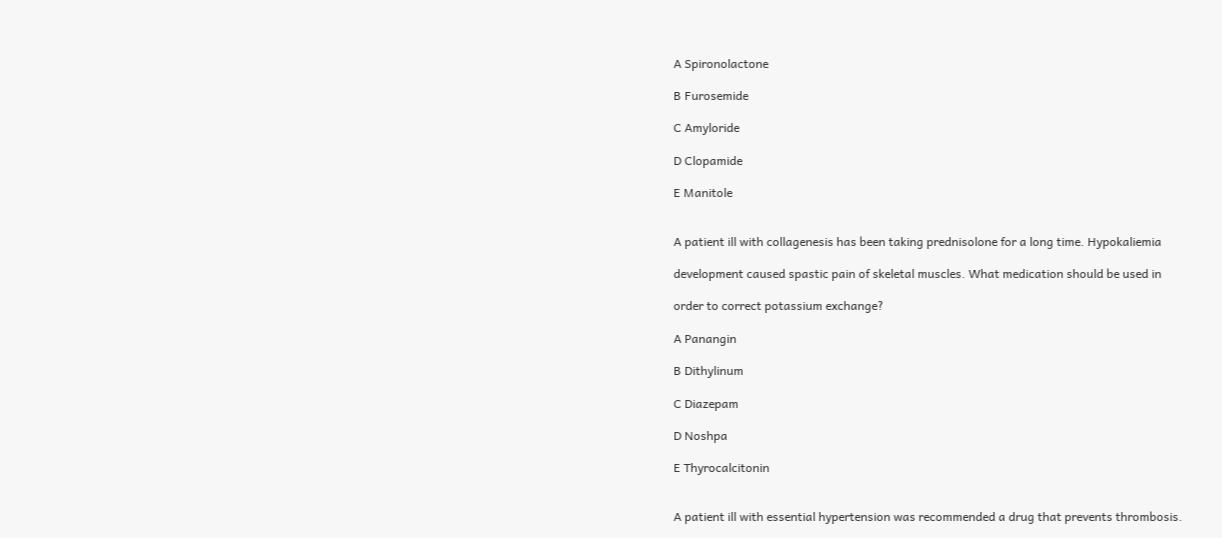A Spironolactone

B Furosemide

C Amyloride

D Clopamide

E Manitole


A patient ill with collagenesis has been taking prednisolone for a long time. Hypokaliemia

development caused spastic pain of skeletal muscles. What medication should be used in

order to correct potassium exchange?

A Panangin

B Dithylinum

C Diazepam

D Noshpa

E Thyrocalcitonin


A patient ill with essential hypertension was recommended a drug that prevents thrombosis.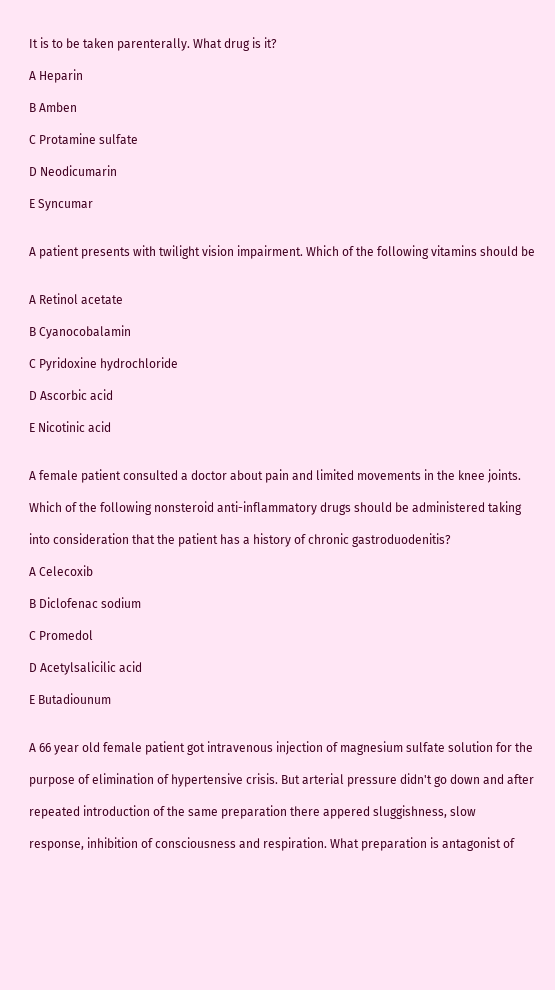It is to be taken parenterally. What drug is it?

A Heparin

B Amben

C Protamine sulfate

D Neodicumarin

E Syncumar


A patient presents with twilight vision impairment. Which of the following vitamins should be


A Retinol acetate

B Cyanocobalamin

C Pyridoxine hydrochloride

D Ascorbic acid

E Nicotinic acid


A female patient consulted a doctor about pain and limited movements in the knee joints.

Which of the following nonsteroid anti-inflammatory drugs should be administered taking

into consideration that the patient has a history of chronic gastroduodenitis?

A Celecoxib

B Diclofenac sodium

C Promedol

D Acetylsalicilic acid

E Butadiounum


A 66 year old female patient got intravenous injection of magnesium sulfate solution for the

purpose of elimination of hypertensive crisis. But arterial pressure didn't go down and after

repeated introduction of the same preparation there appered sluggishness, slow

response, inhibition of consciousness and respiration. What preparation is antagonist of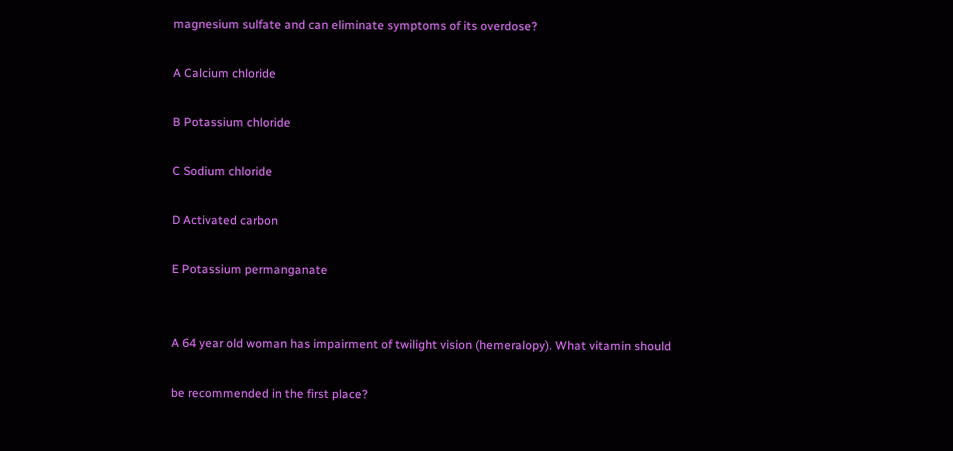magnesium sulfate and can eliminate symptoms of its overdose?

A Calcium chloride

B Potassium chloride

C Sodium chloride

D Activated carbon

E Potassium permanganate


A 64 year old woman has impairment of twilight vision (hemeralopy). What vitamin should

be recommended in the first place?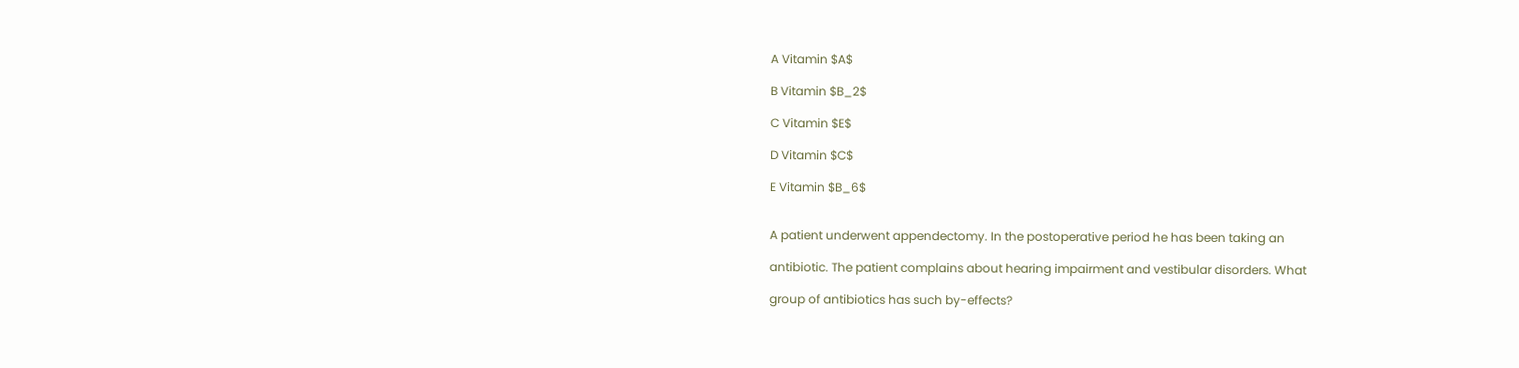A Vitamin $A$

B Vitamin $B_2$

C Vitamin $E$

D Vitamin $C$

E Vitamin $B_6$


A patient underwent appendectomy. In the postoperative period he has been taking an

antibiotic. The patient complains about hearing impairment and vestibular disorders. What

group of antibiotics has such by-effects?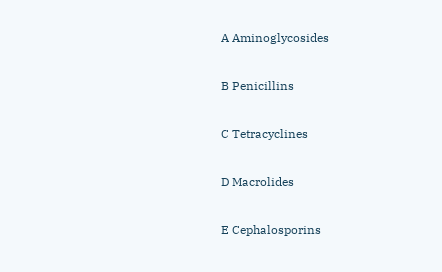A Aminoglycosides

B Penicillins

C Tetracyclines

D Macrolides

E Cephalosporins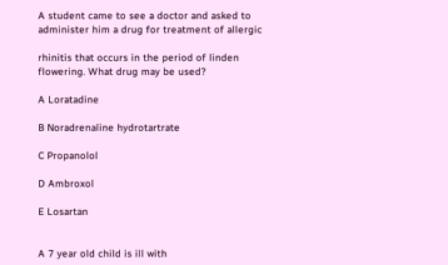A student came to see a doctor and asked to administer him a drug for treatment of allergic

rhinitis that occurs in the period of linden flowering. What drug may be used?

A Loratadine

B Noradrenaline hydrotartrate

C Propanolol

D Ambroxol

E Losartan


A 7 year old child is ill with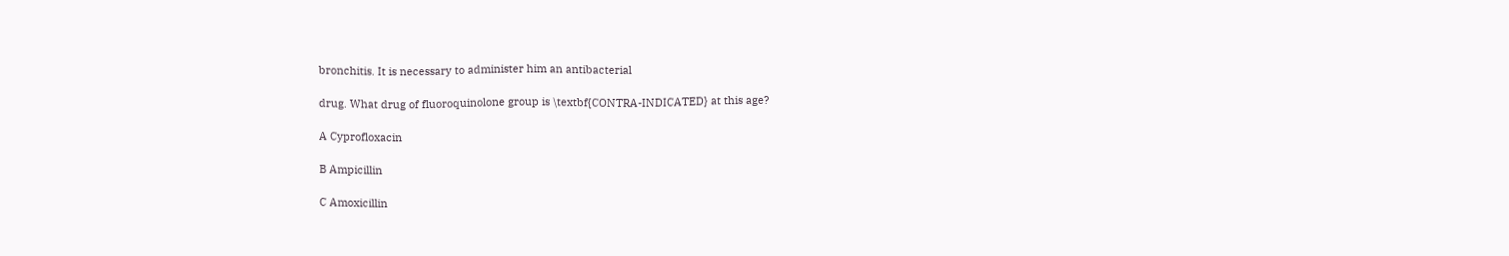bronchitis. It is necessary to administer him an antibacterial

drug. What drug of fluoroquinolone group is \textbf{CONTRA-INDICATED} at this age?

A Cyprofloxacin

B Ampicillin

C Amoxicillin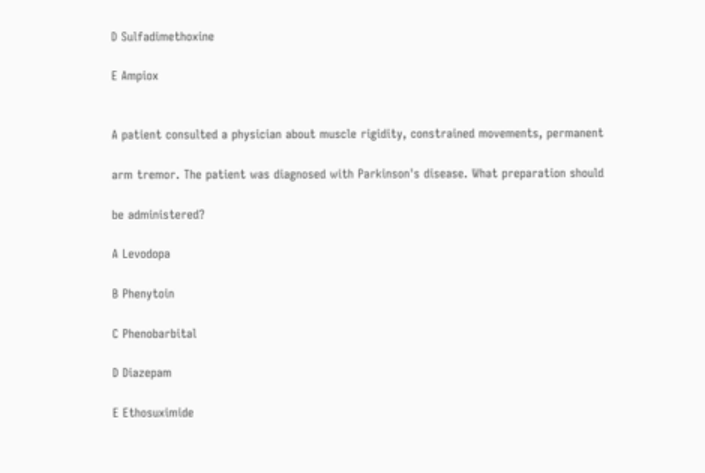D Sulfadimethoxine

E Ampiox


A patient consulted a physician about muscle rigidity, constrained movements, permanent

arm tremor. The patient was diagnosed with Parkinson's disease. What preparation should

be administered?

A Levodopa

B Phenytoin

C Phenobarbital

D Diazepam

E Ethosuximide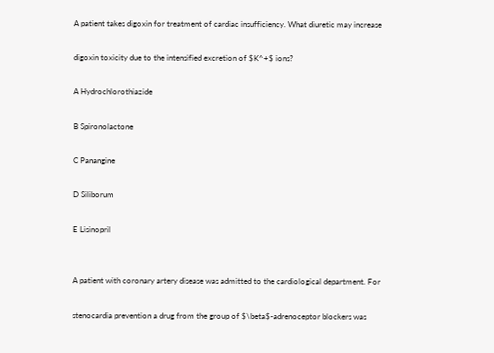A patient takes digoxin for treatment of cardiac insufficiency. What diuretic may increase

digoxin toxicity due to the intensified excretion of $K^+$ ions?

A Hydrochlorothiazide

B Spironolactone

C Panangine

D Siliborum

E Lisinopril


A patient with coronary artery disease was admitted to the cardiological department. For

stenocardia prevention a drug from the group of $\beta$-adrenoceptor blockers was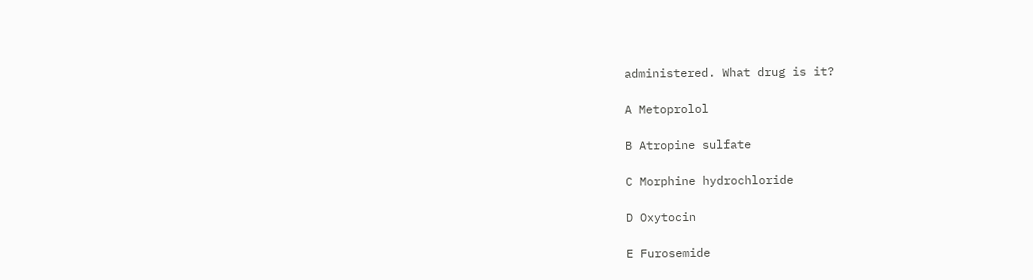administered. What drug is it?

A Metoprolol

B Atropine sulfate

C Morphine hydrochloride

D Oxytocin

E Furosemide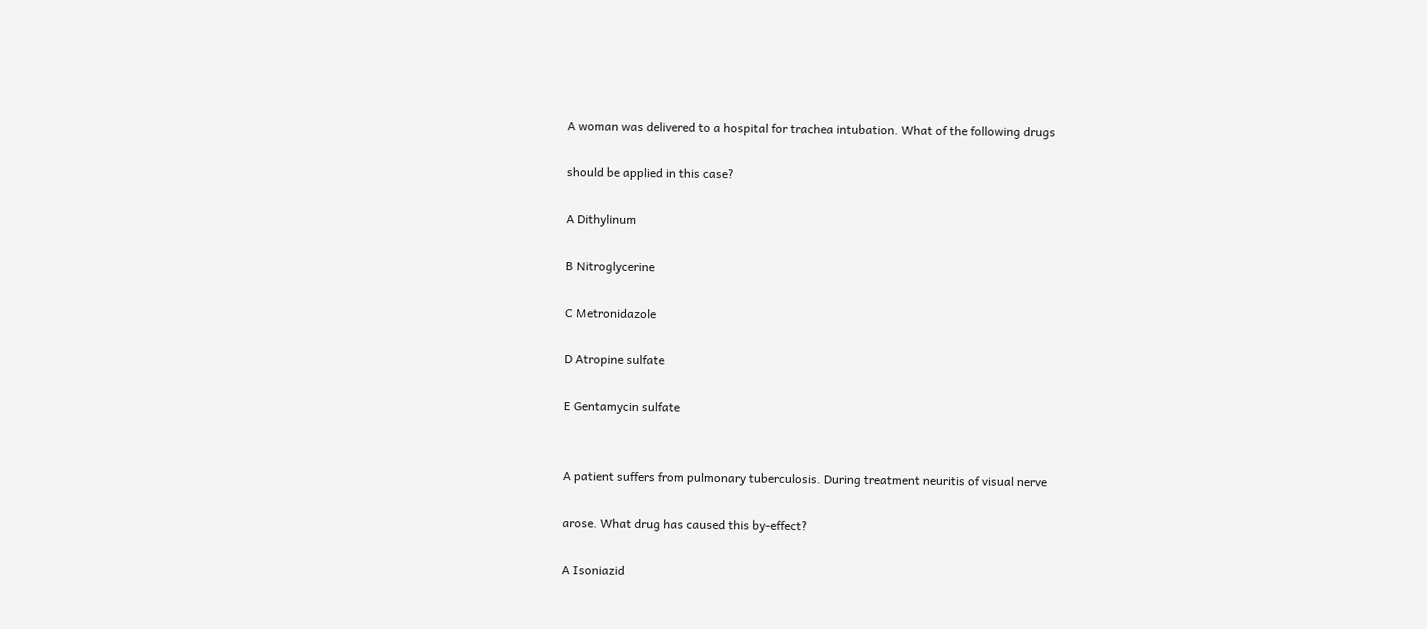A woman was delivered to a hospital for trachea intubation. What of the following drugs

should be applied in this case?

A Dithylinum

B Nitroglycerine

C Metronidazole

D Atropine sulfate

E Gentamycin sulfate


A patient suffers from pulmonary tuberculosis. During treatment neuritis of visual nerve

arose. What drug has caused this by-effect?

A Isoniazid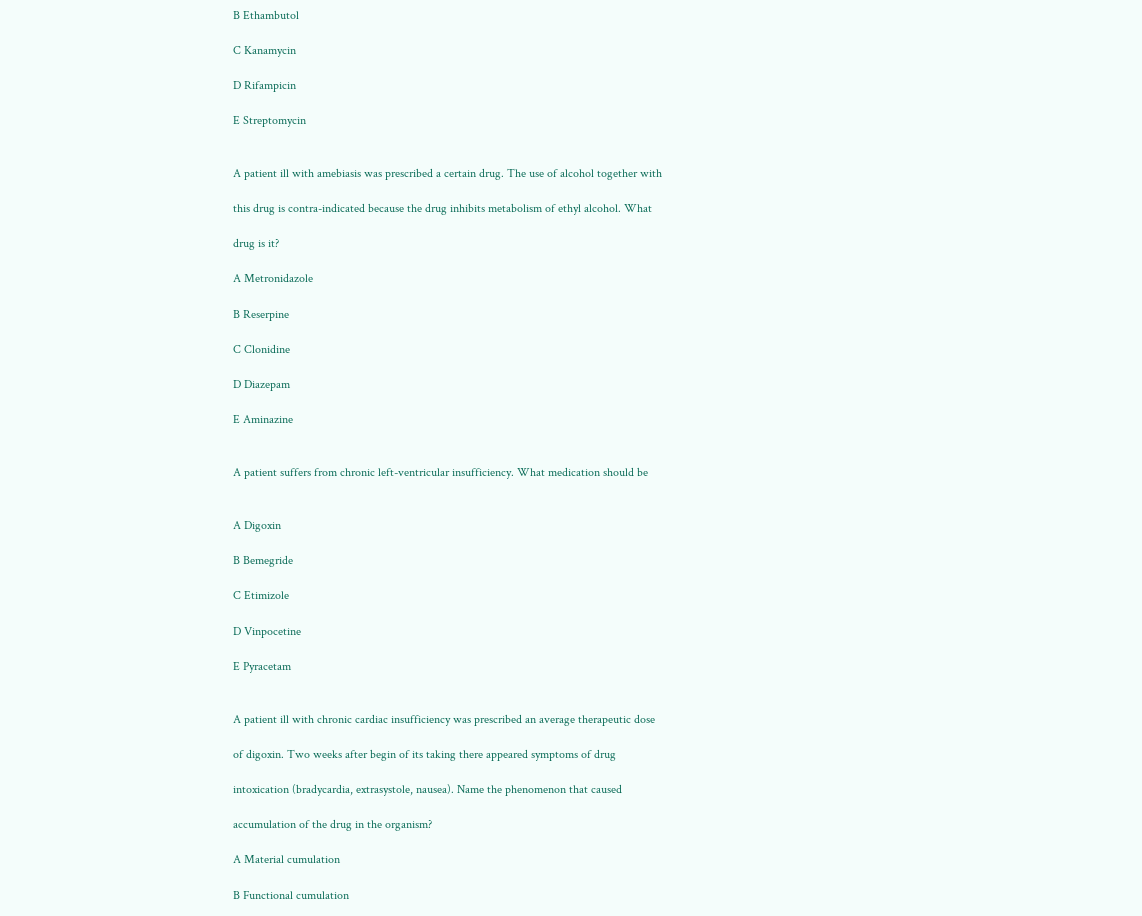B Ethambutol

C Kanamycin

D Rifampicin

E Streptomycin


A patient ill with amebiasis was prescribed a certain drug. The use of alcohol together with

this drug is contra-indicated because the drug inhibits metabolism of ethyl alcohol. What

drug is it?

A Metronidazole

B Reserpine

C Clonidine

D Diazepam

E Aminazine


A patient suffers from chronic left-ventricular insufficiency. What medication should be


A Digoxin

B Bemegride

C Etimizole

D Vinpocetine

E Pyracetam


A patient ill with chronic cardiac insufficiency was prescribed an average therapeutic dose

of digoxin. Two weeks after begin of its taking there appeared symptoms of drug

intoxication (bradycardia, extrasystole, nausea). Name the phenomenon that caused

accumulation of the drug in the organism?

A Material cumulation

B Functional cumulation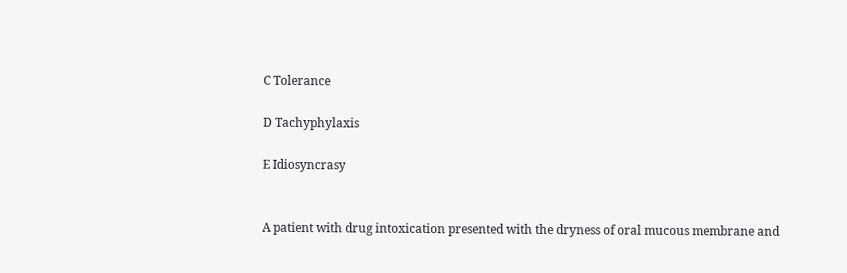C Tolerance

D Tachyphylaxis

E Idiosyncrasy


A patient with drug intoxication presented with the dryness of oral mucous membrane and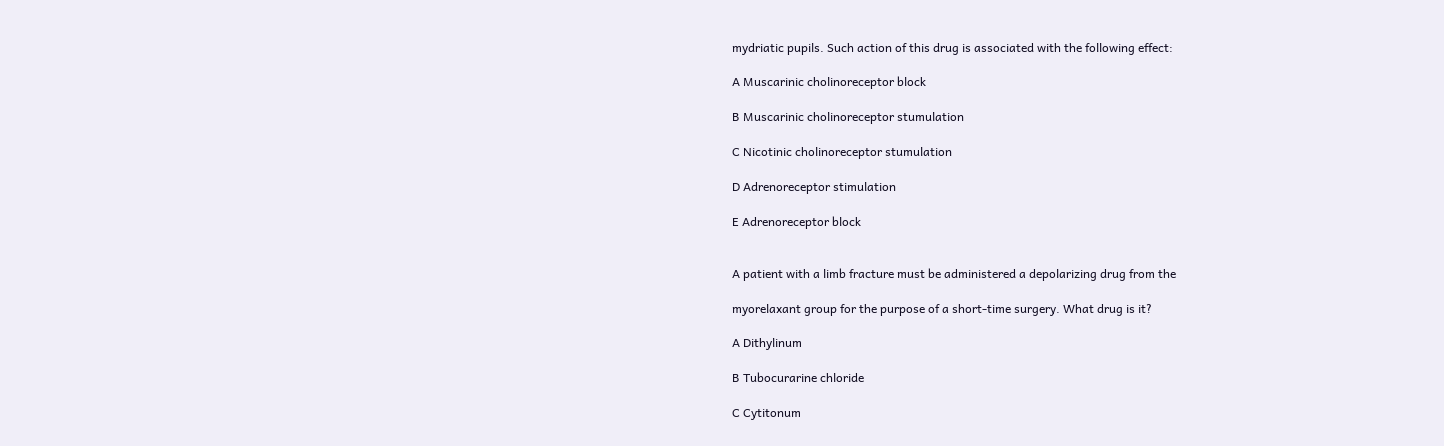mydriatic pupils. Such action of this drug is associated with the following effect:

A Muscarinic cholinoreceptor block

B Muscarinic cholinoreceptor stumulation

C Nicotinic cholinoreceptor stumulation

D Adrenoreceptor stimulation

E Adrenoreceptor block


A patient with a limb fracture must be administered a depolarizing drug from the

myorelaxant group for the purpose of a short-time surgery. What drug is it?

A Dithylinum

B Tubocurarine chloride

C Cytitonum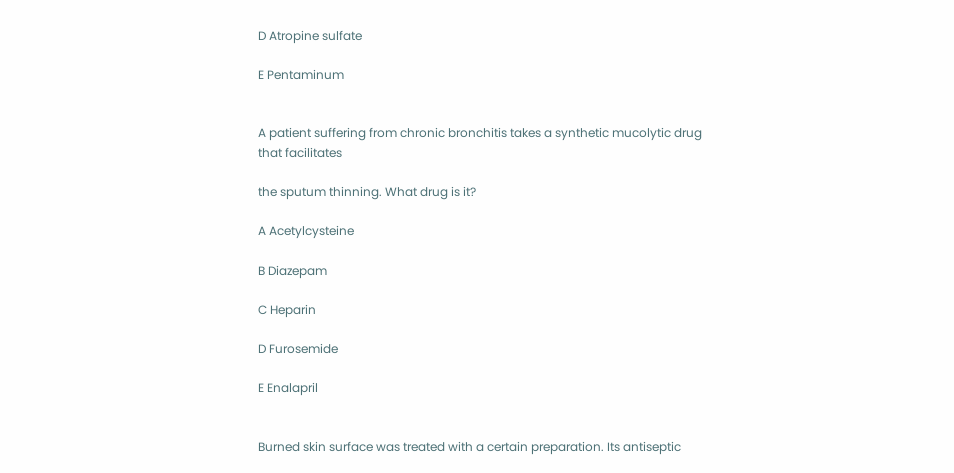D Atropine sulfate

E Pentaminum


A patient suffering from chronic bronchitis takes a synthetic mucolytic drug that facilitates

the sputum thinning. What drug is it?

A Acetylcysteine

B Diazepam

C Heparin

D Furosemide

E Enalapril


Burned skin surface was treated with a certain preparation. Its antiseptic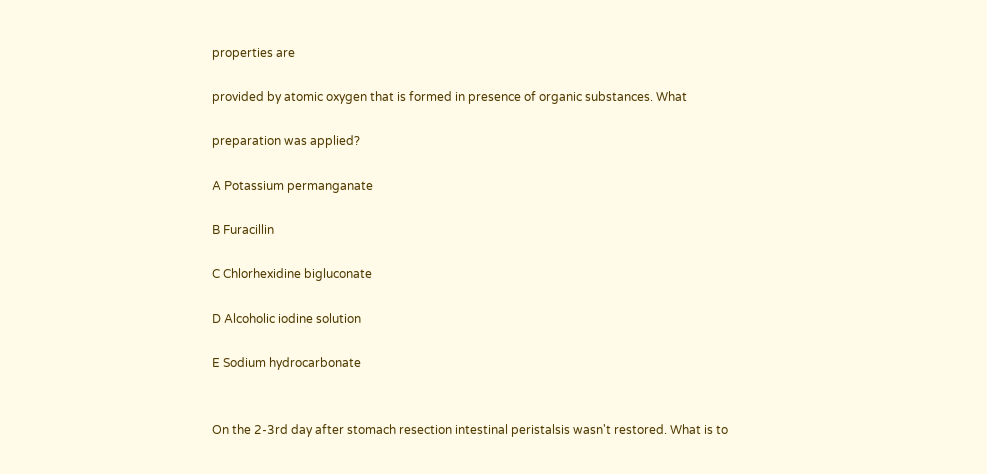properties are

provided by atomic oxygen that is formed in presence of organic substances. What

preparation was applied?

A Potassium permanganate

B Furacillin

C Chlorhexidine bigluconate

D Alcoholic iodine solution

E Sodium hydrocarbonate


On the 2-3rd day after stomach resection intestinal peristalsis wasn't restored. What is to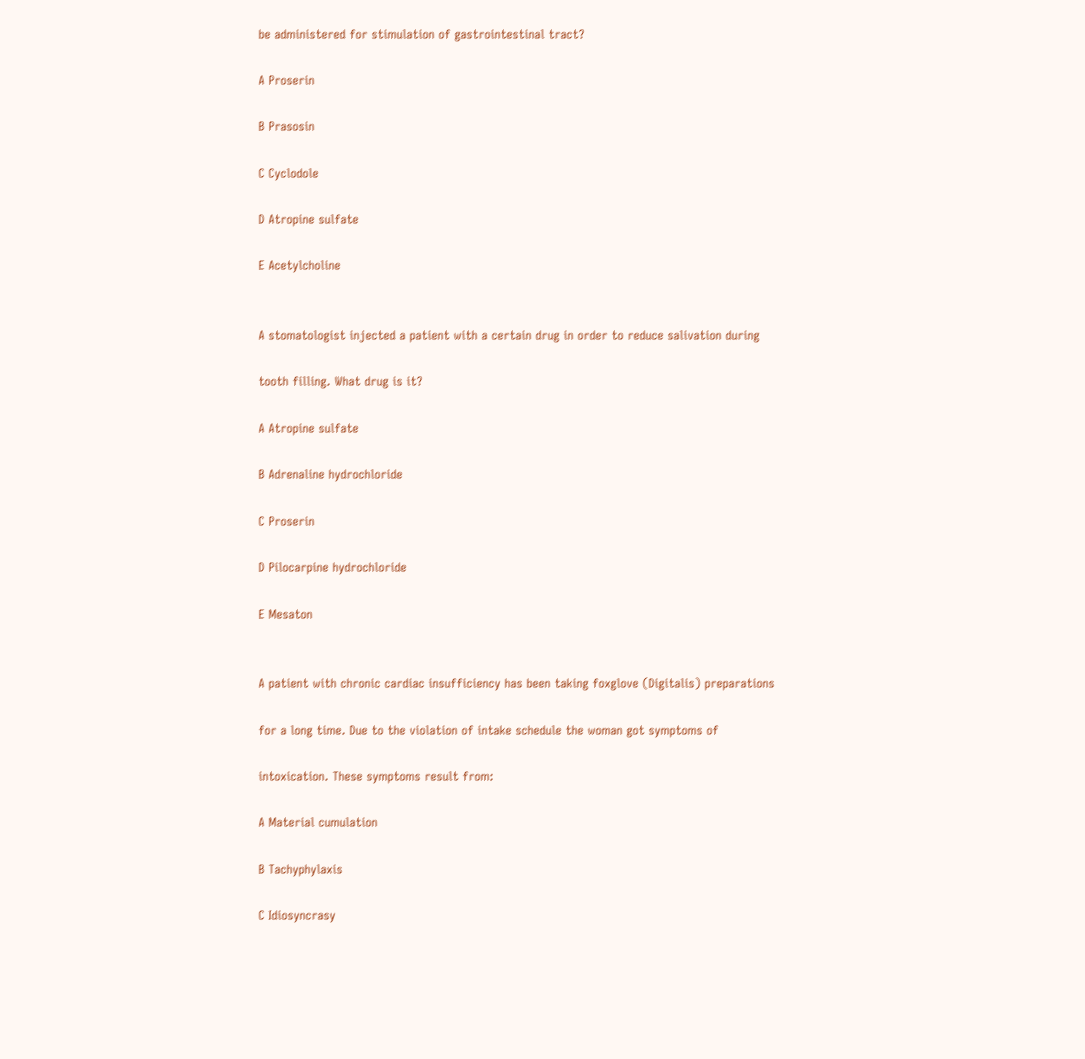be administered for stimulation of gastrointestinal tract?

A Proserin

B Prasosin

C Cyclodole

D Atropine sulfate

E Acetylcholine


A stomatologist injected a patient with a certain drug in order to reduce salivation during

tooth filling. What drug is it?

A Atropine sulfate

B Adrenaline hydrochloride

C Proserin

D Pilocarpine hydrochloride

E Mesaton


A patient with chronic cardiac insufficiency has been taking foxglove (Digitalis) preparations

for a long time. Due to the violation of intake schedule the woman got symptoms of

intoxication. These symptoms result from:

A Material cumulation

B Tachyphylaxis

C Idiosyncrasy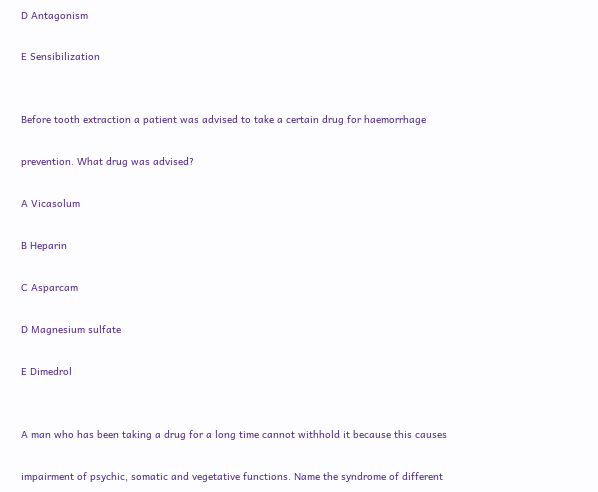D Antagonism

E Sensibilization


Before tooth extraction a patient was advised to take a certain drug for haemorrhage

prevention. What drug was advised?

A Vicasolum

B Heparin

C Asparcam

D Magnesium sulfate

E Dimedrol


A man who has been taking a drug for a long time cannot withhold it because this causes

impairment of psychic, somatic and vegetative functions. Name the syndrome of different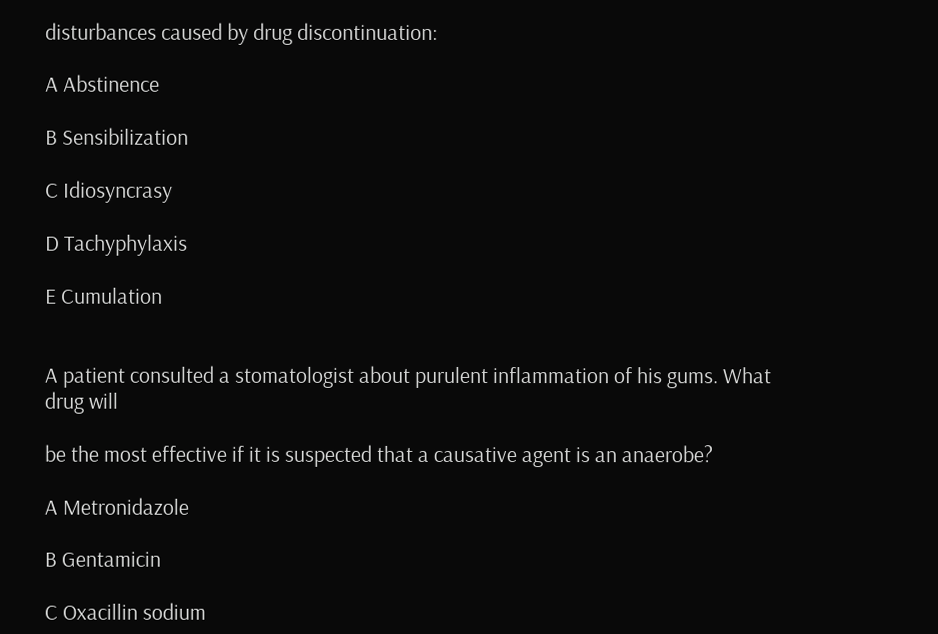disturbances caused by drug discontinuation:

A Abstinence

B Sensibilization

C Idiosyncrasy

D Tachyphylaxis

E Cumulation


A patient consulted a stomatologist about purulent inflammation of his gums. What drug will

be the most effective if it is suspected that a causative agent is an anaerobe?

A Metronidazole

B Gentamicin

C Oxacillin sodium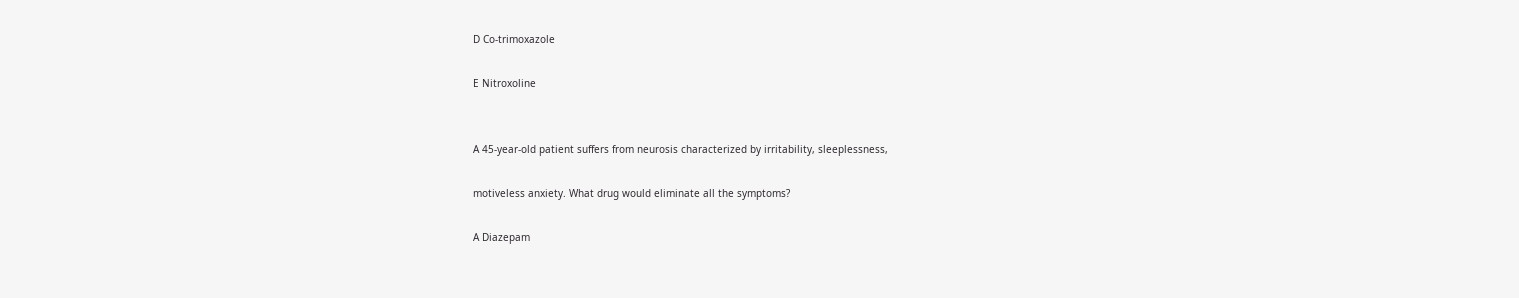D Co-trimoxazole

E Nitroxoline


A 45-year-old patient suffers from neurosis characterized by irritability, sleeplessness,

motiveless anxiety. What drug would eliminate all the symptoms?

A Diazepam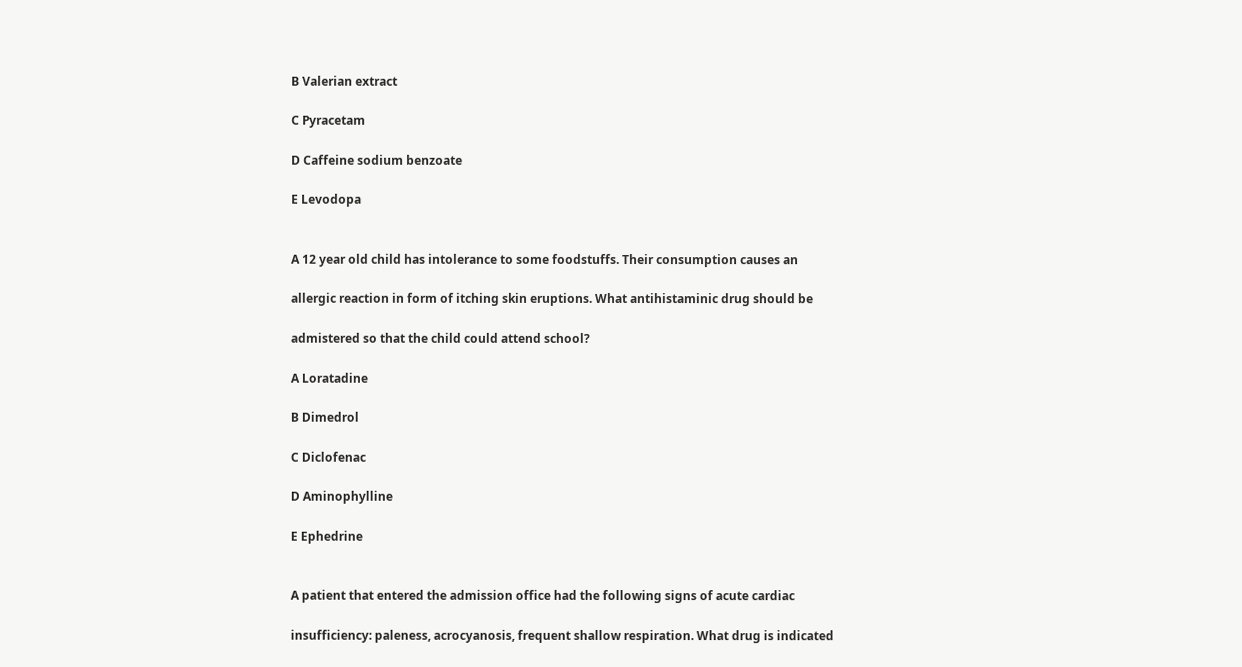B Valerian extract

C Pyracetam

D Caffeine sodium benzoate

E Levodopa


A 12 year old child has intolerance to some foodstuffs. Their consumption causes an

allergic reaction in form of itching skin eruptions. What antihistaminic drug should be

admistered so that the child could attend school?

A Loratadine

B Dimedrol

C Diclofenac

D Aminophylline

E Ephedrine


A patient that entered the admission office had the following signs of acute cardiac

insufficiency: paleness, acrocyanosis, frequent shallow respiration. What drug is indicated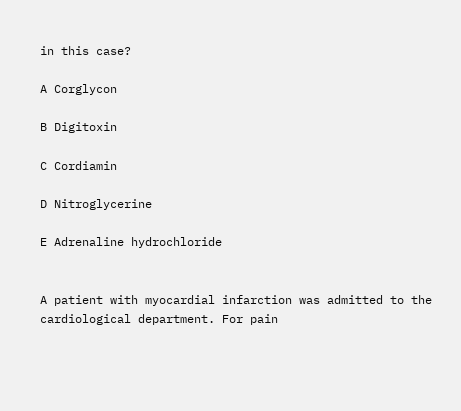in this case?

A Corglycon

B Digitoxin

C Cordiamin

D Nitroglycerine

E Adrenaline hydrochloride


A patient with myocardial infarction was admitted to the cardiological department. For pain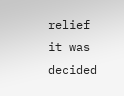relief it was decided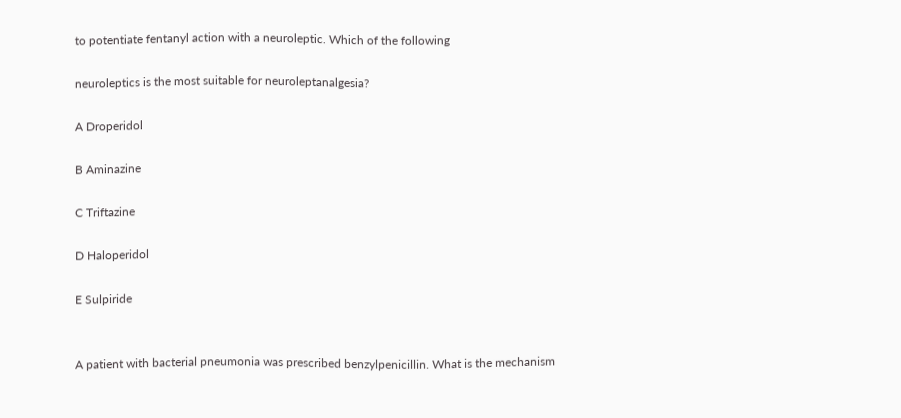to potentiate fentanyl action with a neuroleptic. Which of the following

neuroleptics is the most suitable for neuroleptanalgesia?

A Droperidol

B Aminazine

C Triftazine

D Haloperidol

E Sulpiride


A patient with bacterial pneumonia was prescribed benzylpenicillin. What is the mechanism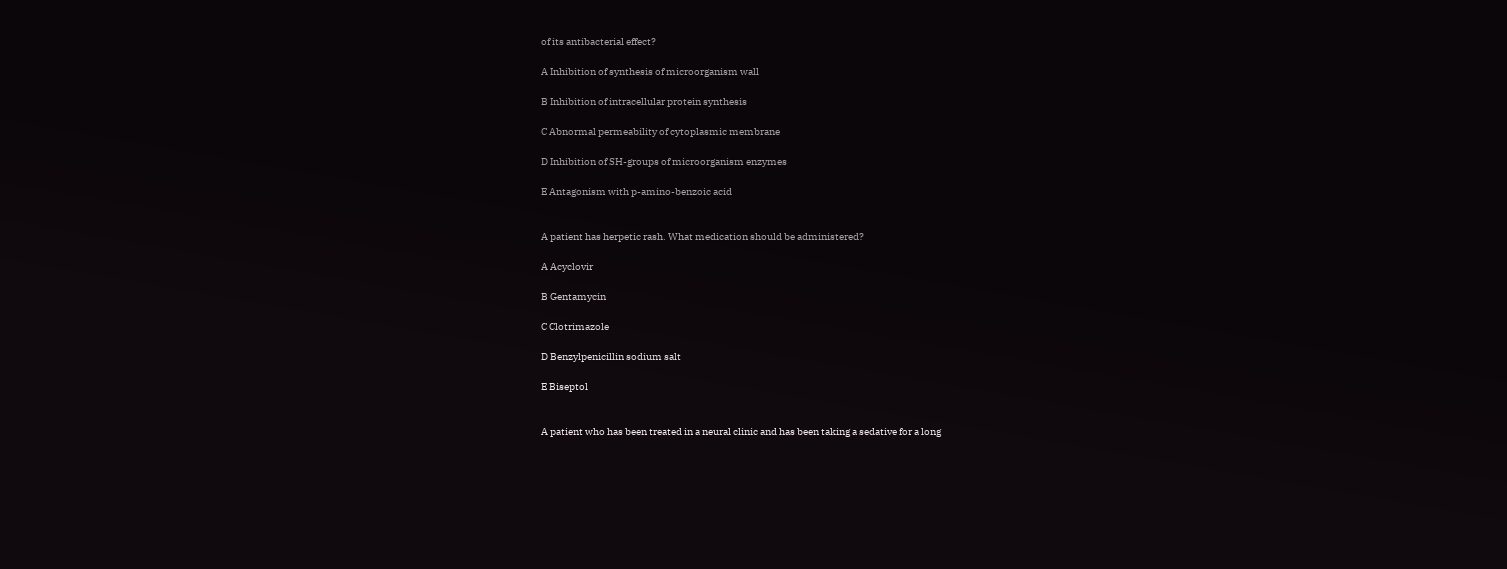of its antibacterial effect?

A Inhibition of synthesis of microorganism wall

B Inhibition of intracellular protein synthesis

C Abnormal permeability of cytoplasmic membrane

D Inhibition of SH-groups of microorganism enzymes

E Antagonism with p-amino-benzoic acid


A patient has herpetic rash. What medication should be administered?

A Acyclovir

B Gentamycin

C Clotrimazole

D Benzylpenicillin sodium salt

E Biseptol


A patient who has been treated in a neural clinic and has been taking a sedative for a long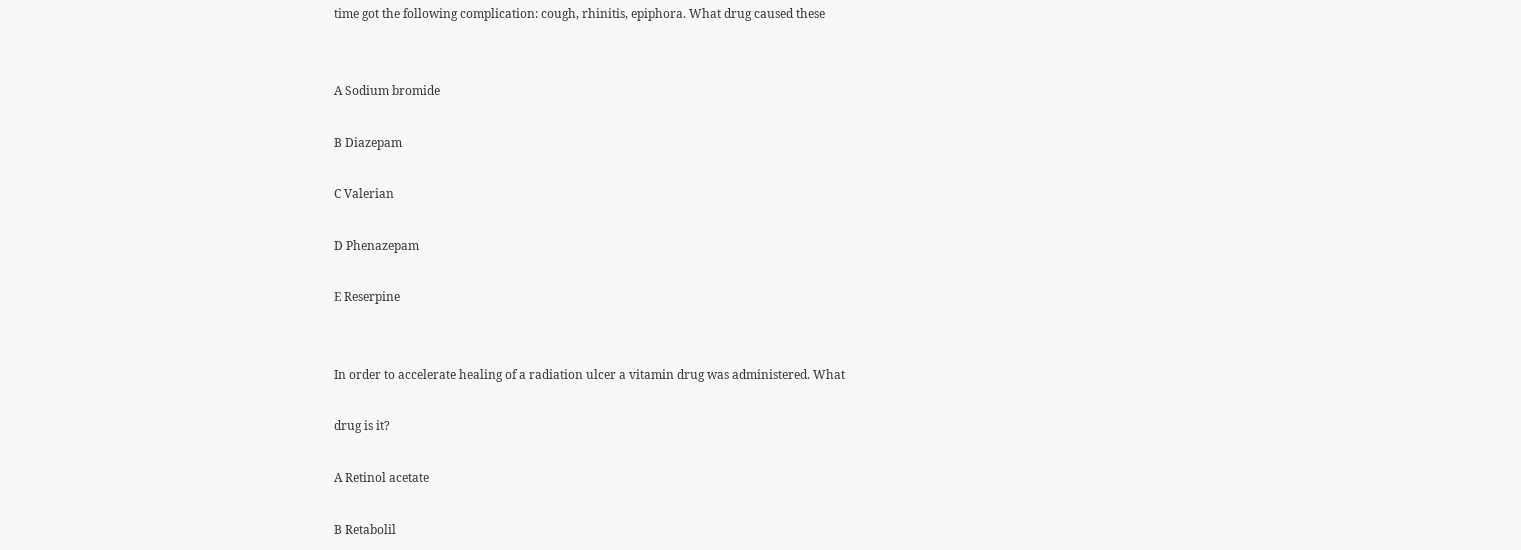time got the following complication: cough, rhinitis, epiphora. What drug caused these


A Sodium bromide

B Diazepam

C Valerian

D Phenazepam

E Reserpine


In order to accelerate healing of a radiation ulcer a vitamin drug was administered. What

drug is it?

A Retinol acetate

B Retabolil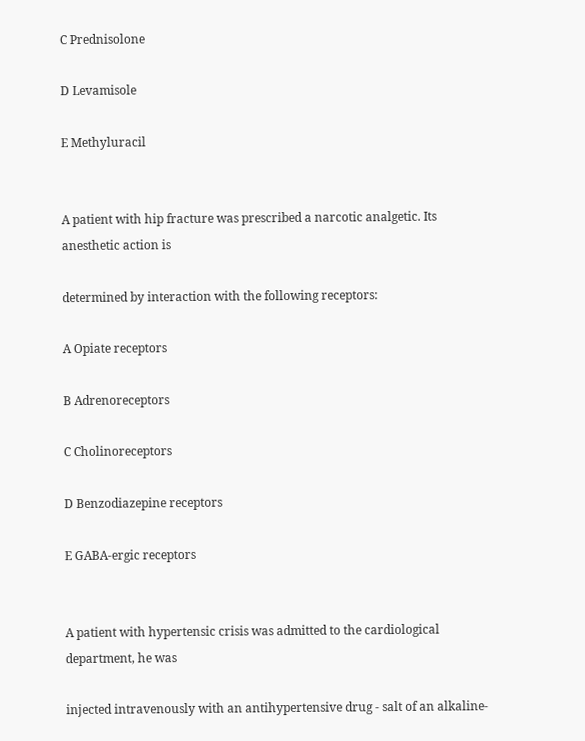C Prednisolone

D Levamisole

E Methyluracil


A patient with hip fracture was prescribed a narcotic analgetic. Its anesthetic action is

determined by interaction with the following receptors:

A Opiate receptors

B Adrenoreceptors

C Cholinoreceptors

D Benzodiazepine receptors

E GABA-ergic receptors


A patient with hypertensic crisis was admitted to the cardiological department, he was

injected intravenously with an antihypertensive drug - salt of an alkaline-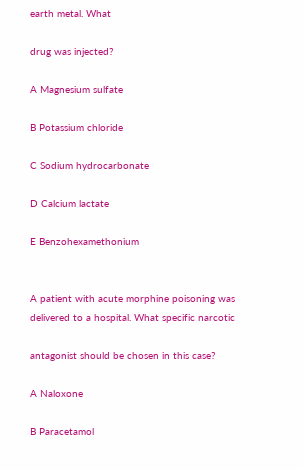earth metal. What

drug was injected?

A Magnesium sulfate

B Potassium chloride

C Sodium hydrocarbonate

D Calcium lactate

E Benzohexamethonium


A patient with acute morphine poisoning was delivered to a hospital. What specific narcotic

antagonist should be chosen in this case?

A Naloxone

B Paracetamol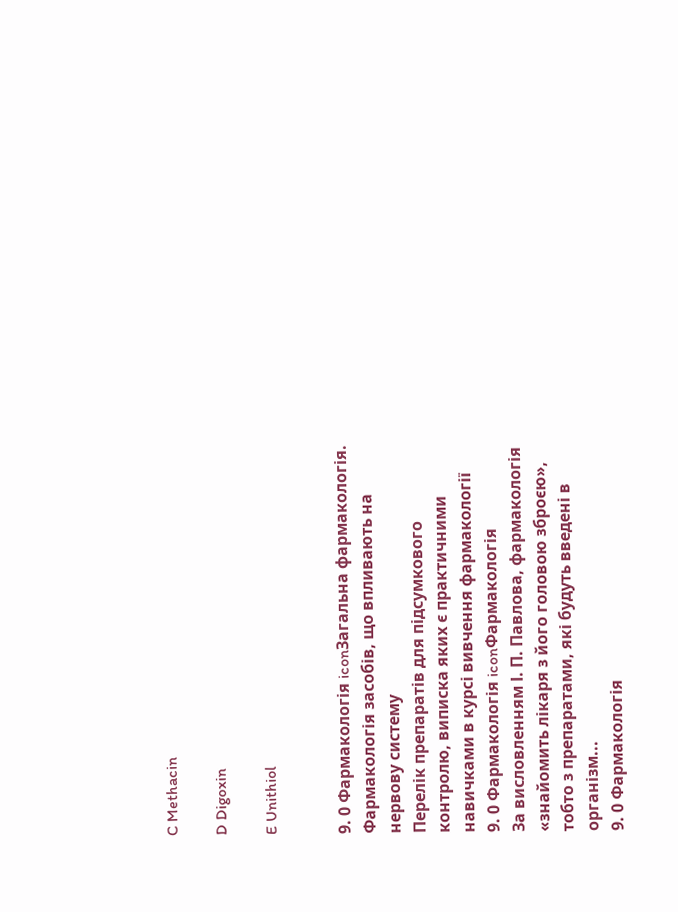C Methacin

D Digoxin

E Unithiol


9. 0 Фармакологія iconЗагальна фармакологія. Фармакологія засобів, що впливають на нервову систему
Перелік препаратів для підсумкового контролю, виписка яких є практичними навичками в курсі вивчення фармакології
9. 0 Фармакологія iconФармакологія
За висловленням І. П. Павлова, фармакологія «знайомить лікаря з його головою зброєю», тобто з препаратами, які будуть введені в організм...
9. 0 Фармакологія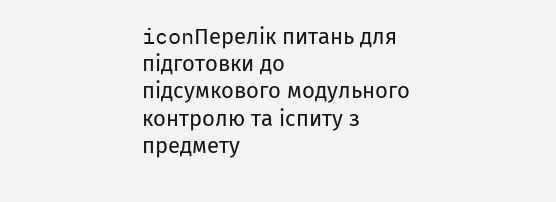iconПерелік питань для підготовки до підсумкового модульного контролю та іспиту з предмету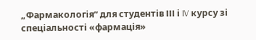„Фармакологія” для студентів ІІІ і IV курсу зі спеціальності «фармація»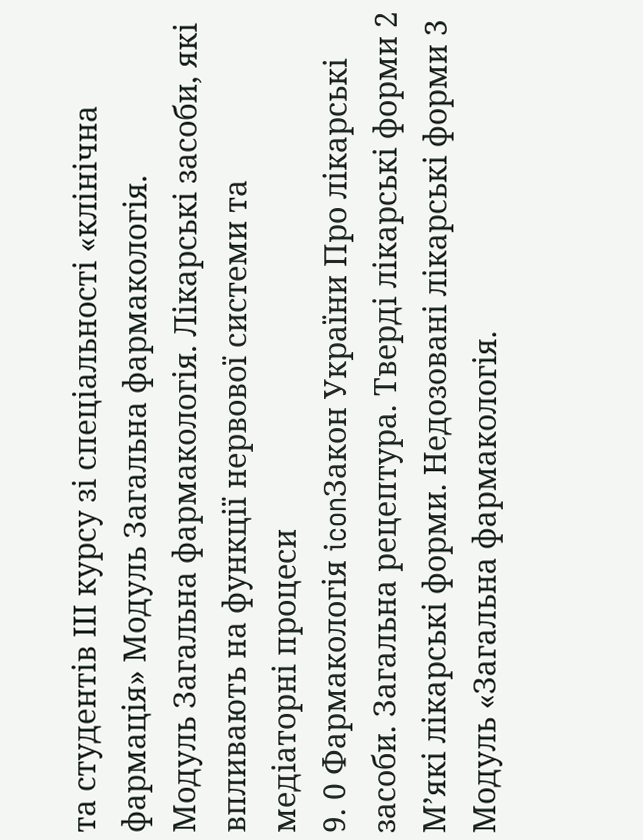та студентів ІІІ курсу зі спеціальності «клінічна фармація» Модуль Загальна фармакологія.
Модуль Загальна фармакологія. Лікарські засоби, які впливають на функції нервової системи та медіаторні процеси
9. 0 Фармакологія iconЗакон України Про лікарські засоби. Загальна рецептура. Тверді лікарські форми 2 М’які лікарські форми. Hедозовані лікарські форми 3
Модуль «Загальна фармакологія.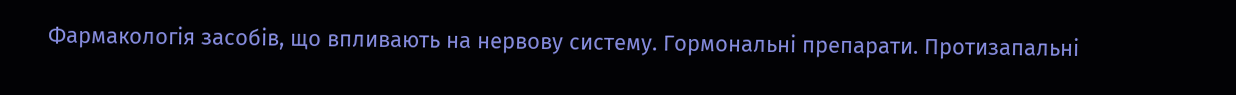Фармакологія засобів, що впливають на нервову систему. Гормональні препарати. Протизапальні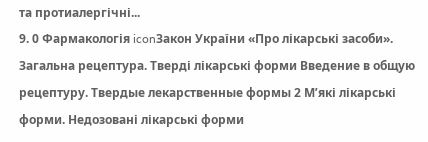та протиалергічні...
9. 0 Фармакологія iconЗакон України «Про лікарські засоби». Загальна рецептура. Тверді лікарські форми Введение в общую рецептуру. Твердые лекарственные формы 2 М’які лікарські форми. Hедозовані лікарські форми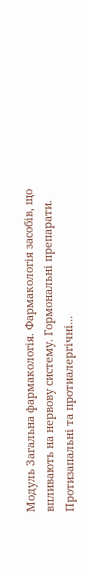Модуль Загальна фармакологія. Фармакологія засобів, що впливають на нервову систему. Гормональні препарати. Протизапальні та протиалергічні...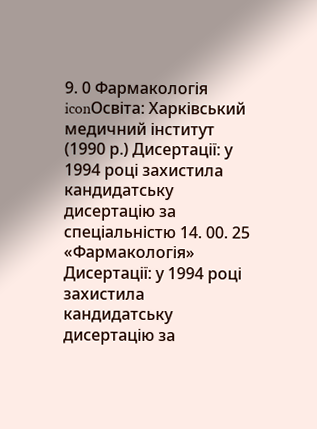9. 0 Фармакологія iconОсвіта: Харківський медичний інститут (1990 р.) Дисертації: у 1994 році захистила кандидатську дисертацію за спеціальністю 14. 00. 25 «Фармакологія»
Дисертації: у 1994 році захистила кандидатську дисертацію за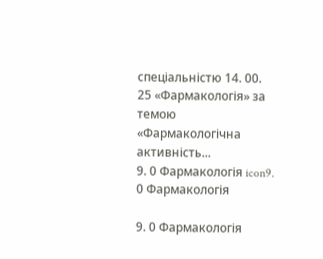спеціальністю 14. 00. 25 «Фармакологія» за темою «Фармакологічна активність...
9. 0 Фармакологія icon9. 0 Фармакологія

9. 0 Фармакологія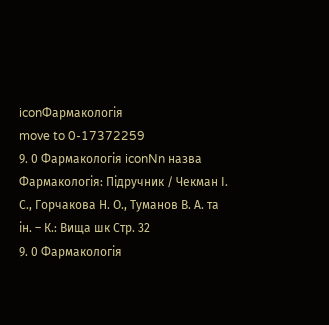iconФармакологія
move to 0-17372259
9. 0 Фармакологія iconNn назва
Фармакологія: Підручник / Чекман І. С., Горчакова Н. О., Туманов В. А. та ін. – К.: Вища шк Стр. 32
9. 0 Фармакологія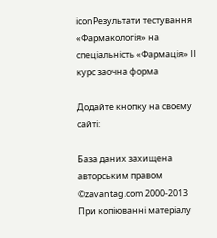iconРезультати тестування «Фармакологія» на спеціальність «Фармація» ІІ курс заочна форма

Додайте кнопку на своєму сайті:

База даних захищена авторським правом ©zavantag.com 2000-2013
При копіюванні матеріалу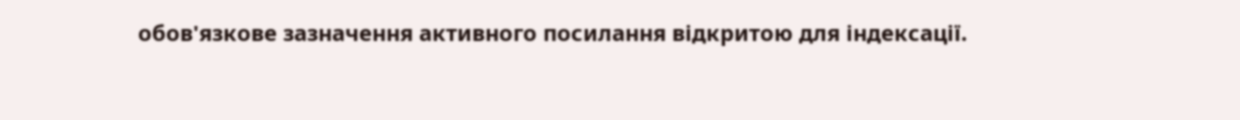обов'язкове зазначення активного посилання відкритою для індексації.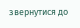звернутися до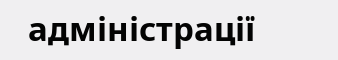адміністрації